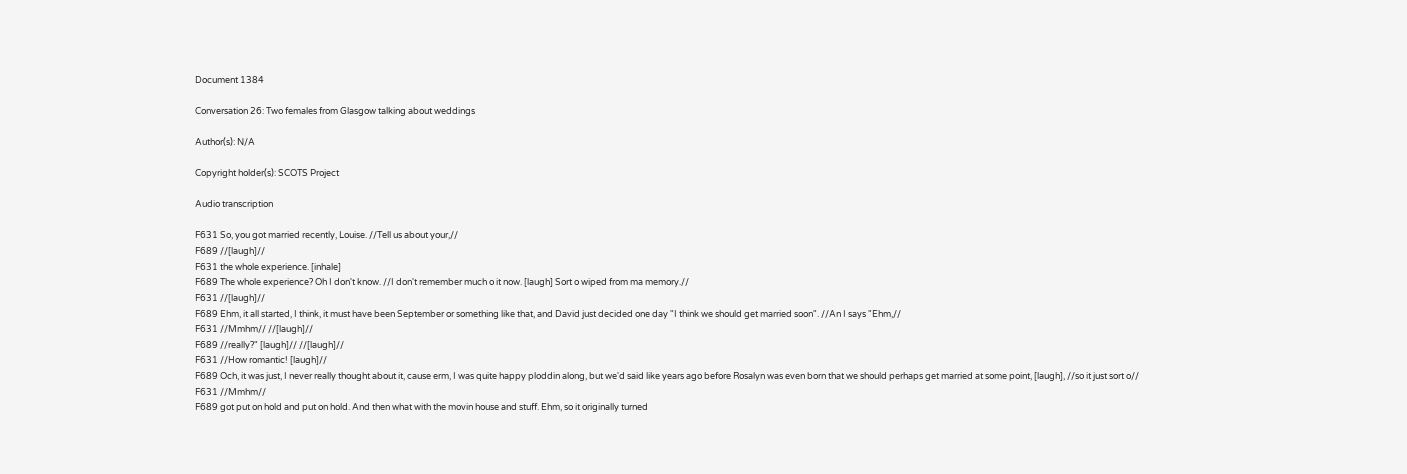Document 1384

Conversation 26: Two females from Glasgow talking about weddings

Author(s): N/A

Copyright holder(s): SCOTS Project

Audio transcription

F631 So, you got married recently, Louise. //Tell us about your,//
F689 //[laugh]//
F631 the whole experience. [inhale]
F689 The whole experience? Oh I don't know. //I don't remember much o it now. [laugh] Sort o wiped from ma memory.//
F631 //[laugh]//
F689 Ehm, it all started, I think, it must have been September or something like that, and David just decided one day "I think we should get married soon". //An I says "Ehm,//
F631 //Mmhm// //[laugh]//
F689 //really?" [laugh]// //[laugh]//
F631 //How romantic! [laugh]//
F689 Och, it was just, I never really thought about it, cause erm, I was quite happy ploddin along, but we'd said like years ago before Rosalyn was even born that we should perhaps get married at some point, [laugh], //so it just sort o//
F631 //Mmhm//
F689 got put on hold and put on hold. And then what with the movin house and stuff. Ehm, so it originally turned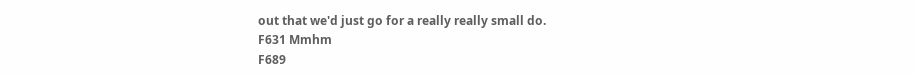out that we'd just go for a really really small do.
F631 Mmhm
F689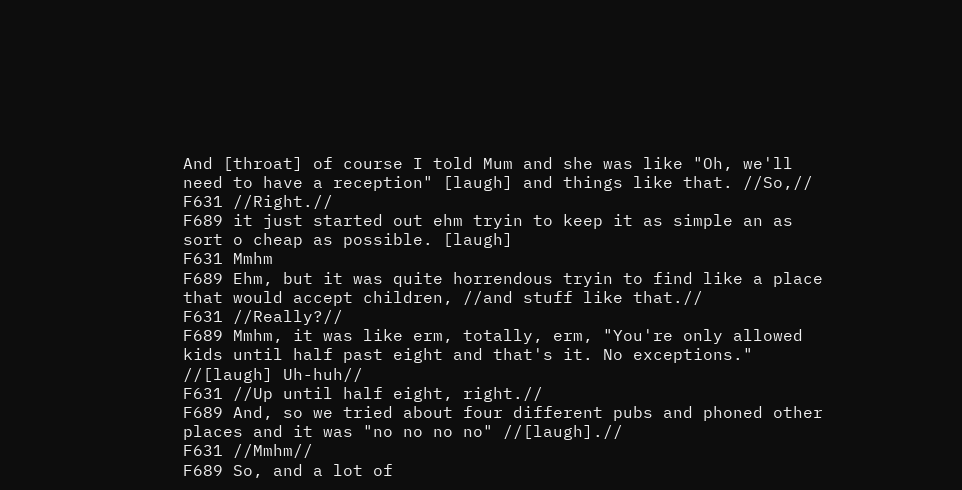And [throat] of course I told Mum and she was like "Oh, we'll need to have a reception" [laugh] and things like that. //So,//
F631 //Right.//
F689 it just started out ehm tryin to keep it as simple an as sort o cheap as possible. [laugh]
F631 Mmhm
F689 Ehm, but it was quite horrendous tryin to find like a place that would accept children, //and stuff like that.//
F631 //Really?//
F689 Mmhm, it was like erm, totally, erm, "You're only allowed kids until half past eight and that's it. No exceptions." //[laugh] Uh-huh//
F631 //Up until half eight, right.//
F689 And, so we tried about four different pubs and phoned other places and it was "no no no no" //[laugh].//
F631 //Mmhm//
F689 So, and a lot of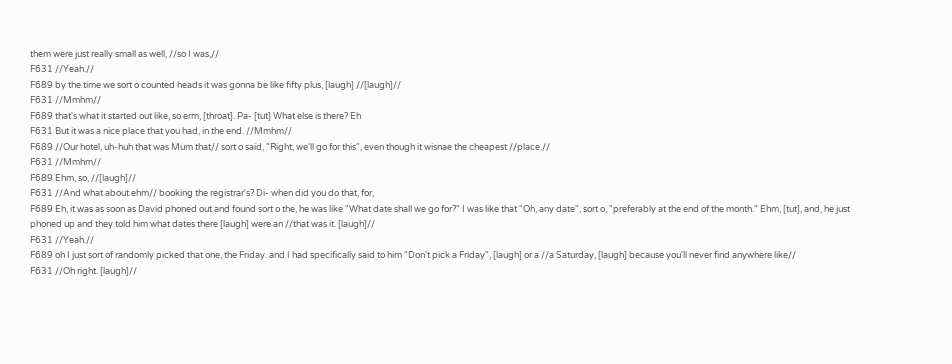them were just really small as well, //so I was,//
F631 //Yeah.//
F689 by the time we sort o counted heads it was gonna be like fifty plus, [laugh] //[laugh]//
F631 //Mmhm//
F689 that's what it started out like, so erm, [throat]. Pa- [tut] What else is there? Eh
F631 But it was a nice place that you had, in the end. //Mmhm//
F689 //Our hotel, uh-huh that was Mum that// sort o said, "Right, we'll go for this", even though it wisnae the cheapest //place.//
F631 //Mmhm//
F689 Ehm, so, //[laugh]//
F631 //And what about ehm// booking the registrar's? Di- when did you do that, for,
F689 Eh, it was as soon as David phoned out and found sort o the, he was like "What date shall we go for?" I was like that "Oh, any date", sort o, "preferably at the end of the month." Ehm, [tut], and, he just phoned up and they told him what dates there [laugh] were an //that was it. [laugh]//
F631 //Yeah.//
F689 oh I just sort of randomly picked that one, the Friday. and I had specifically said to him "Don't pick a Friday", [laugh] or a //a Saturday, [laugh] because you'll never find anywhere like//
F631 //Oh right. [laugh]//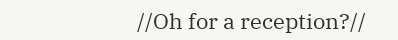//Oh for a reception?//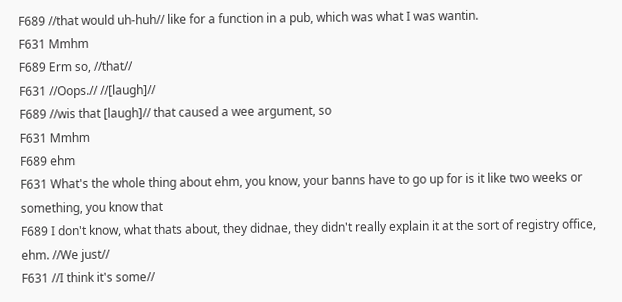F689 //that would uh-huh// like for a function in a pub, which was what I was wantin.
F631 Mmhm
F689 Erm so, //that//
F631 //Oops.// //[laugh]//
F689 //wis that [laugh]// that caused a wee argument, so
F631 Mmhm
F689 ehm
F631 What's the whole thing about ehm, you know, your banns have to go up for is it like two weeks or something, you know that
F689 I don't know, what thats about, they didnae, they didn't really explain it at the sort of registry office, ehm. //We just//
F631 //I think it's some//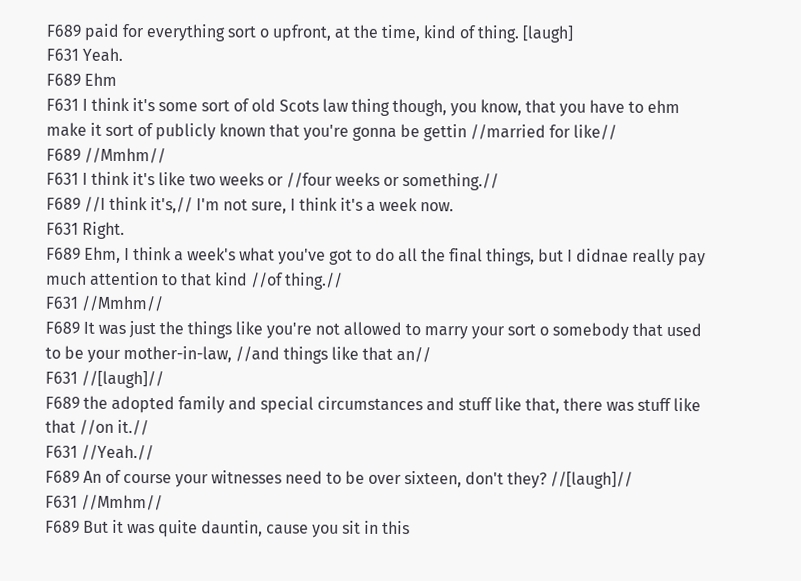F689 paid for everything sort o upfront, at the time, kind of thing. [laugh]
F631 Yeah.
F689 Ehm
F631 I think it's some sort of old Scots law thing though, you know, that you have to ehm make it sort of publicly known that you're gonna be gettin //married for like//
F689 //Mmhm//
F631 I think it's like two weeks or //four weeks or something.//
F689 //I think it's,// I'm not sure, I think it's a week now.
F631 Right.
F689 Ehm, I think a week's what you've got to do all the final things, but I didnae really pay much attention to that kind //of thing.//
F631 //Mmhm//
F689 It was just the things like you're not allowed to marry your sort o somebody that used to be your mother-in-law, //and things like that an//
F631 //[laugh]//
F689 the adopted family and special circumstances and stuff like that, there was stuff like that //on it.//
F631 //Yeah.//
F689 An of course your witnesses need to be over sixteen, don't they? //[laugh]//
F631 //Mmhm//
F689 But it was quite dauntin, cause you sit in this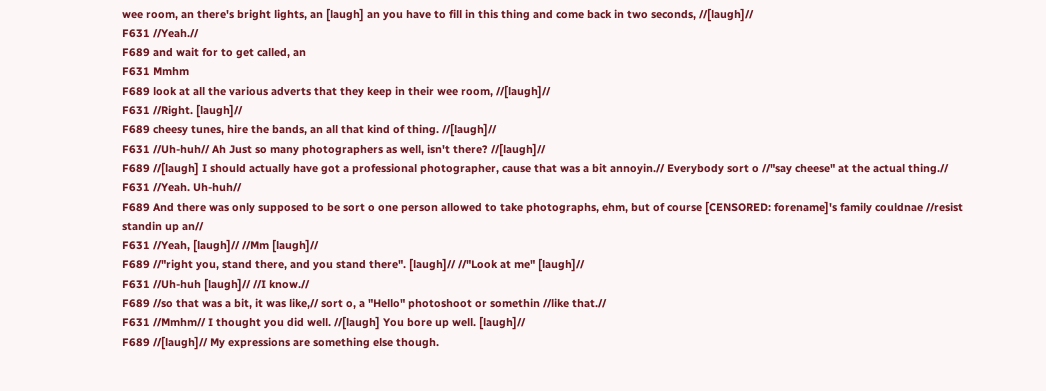wee room, an there's bright lights, an [laugh] an you have to fill in this thing and come back in two seconds, //[laugh]//
F631 //Yeah.//
F689 and wait for to get called, an
F631 Mmhm
F689 look at all the various adverts that they keep in their wee room, //[laugh]//
F631 //Right. [laugh]//
F689 cheesy tunes, hire the bands, an all that kind of thing. //[laugh]//
F631 //Uh-huh// Ah Just so many photographers as well, isn't there? //[laugh]//
F689 //[laugh] I should actually have got a professional photographer, cause that was a bit annoyin.// Everybody sort o //"say cheese" at the actual thing.//
F631 //Yeah. Uh-huh//
F689 And there was only supposed to be sort o one person allowed to take photographs, ehm, but of course [CENSORED: forename]'s family couldnae //resist standin up an//
F631 //Yeah, [laugh]// //Mm [laugh]//
F689 //"right you, stand there, and you stand there". [laugh]// //"Look at me" [laugh]//
F631 //Uh-huh [laugh]// //I know.//
F689 //so that was a bit, it was like,// sort o, a "Hello" photoshoot or somethin //like that.//
F631 //Mmhm// I thought you did well. //[laugh] You bore up well. [laugh]//
F689 //[laugh]// My expressions are something else though.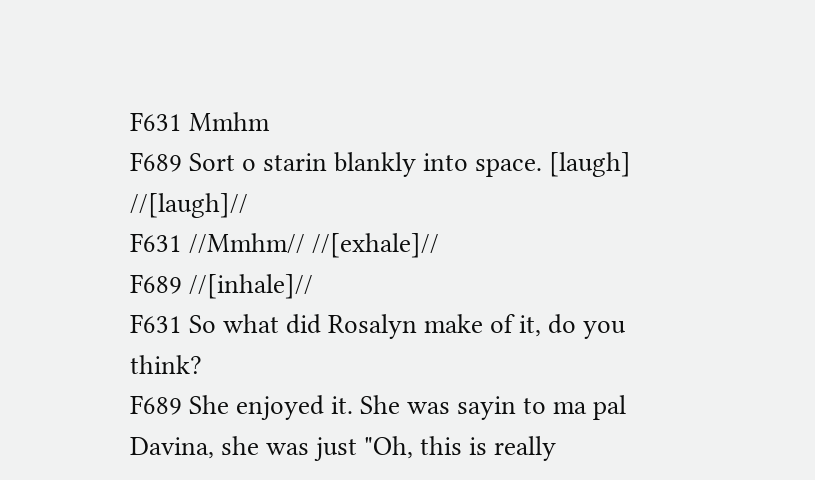F631 Mmhm
F689 Sort o starin blankly into space. [laugh] //[laugh]//
F631 //Mmhm// //[exhale]//
F689 //[inhale]//
F631 So what did Rosalyn make of it, do you think?
F689 She enjoyed it. She was sayin to ma pal Davina, she was just "Oh, this is really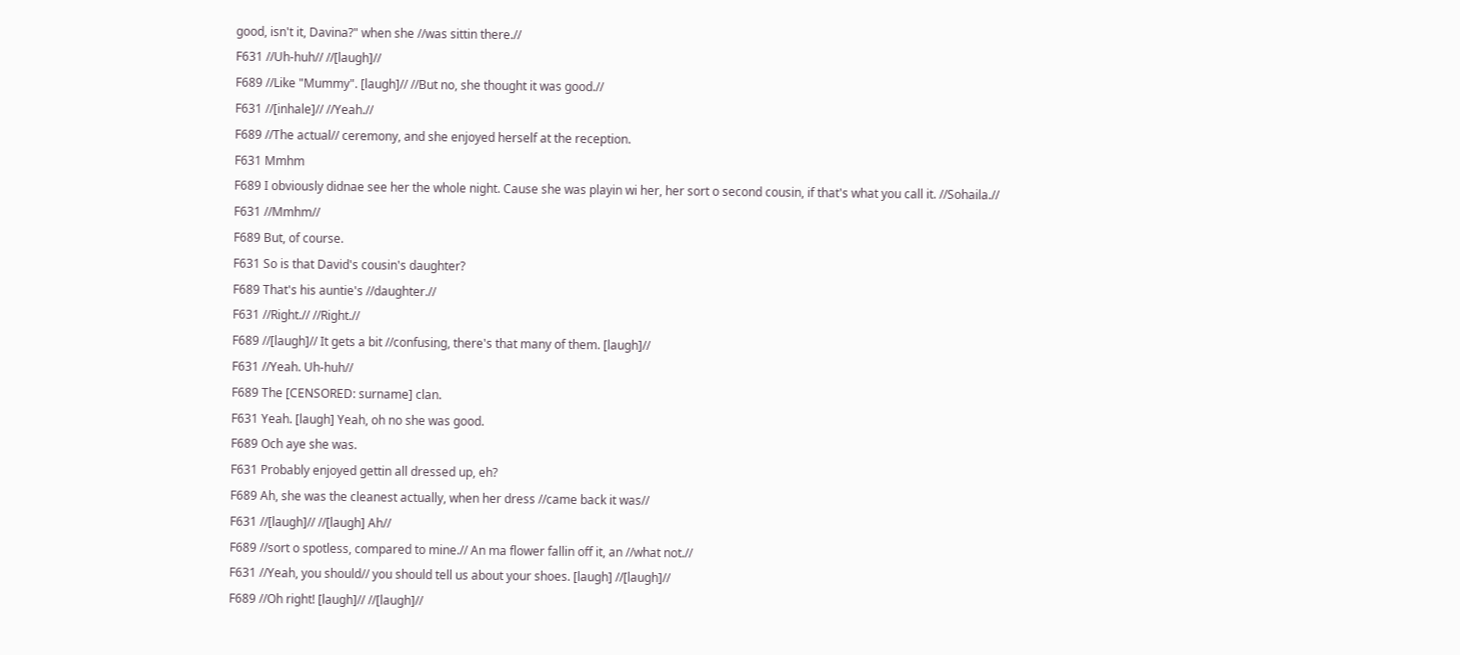good, isn't it, Davina?" when she //was sittin there.//
F631 //Uh-huh// //[laugh]//
F689 //Like "Mummy". [laugh]// //But no, she thought it was good.//
F631 //[inhale]// //Yeah.//
F689 //The actual// ceremony, and she enjoyed herself at the reception.
F631 Mmhm
F689 I obviously didnae see her the whole night. Cause she was playin wi her, her sort o second cousin, if that's what you call it. //Sohaila.//
F631 //Mmhm//
F689 But, of course.
F631 So is that David's cousin's daughter?
F689 That's his auntie's //daughter.//
F631 //Right.// //Right.//
F689 //[laugh]// It gets a bit //confusing, there's that many of them. [laugh]//
F631 //Yeah. Uh-huh//
F689 The [CENSORED: surname] clan.
F631 Yeah. [laugh] Yeah, oh no she was good.
F689 Och aye she was.
F631 Probably enjoyed gettin all dressed up, eh?
F689 Ah, she was the cleanest actually, when her dress //came back it was//
F631 //[laugh]// //[laugh] Ah//
F689 //sort o spotless, compared to mine.// An ma flower fallin off it, an //what not.//
F631 //Yeah, you should// you should tell us about your shoes. [laugh] //[laugh]//
F689 //Oh right! [laugh]// //[laugh]//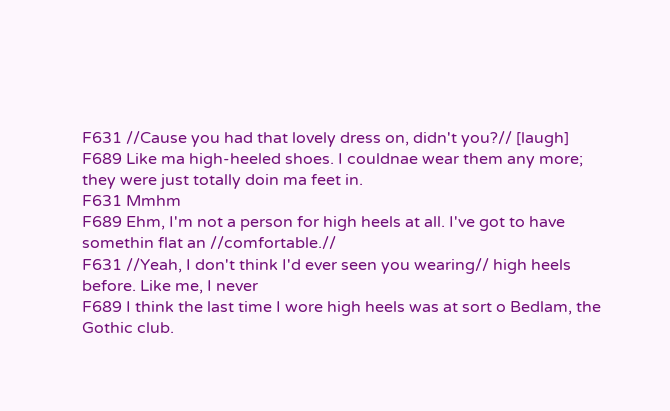F631 //Cause you had that lovely dress on, didn't you?// [laugh]
F689 Like ma high-heeled shoes. I couldnae wear them any more; they were just totally doin ma feet in.
F631 Mmhm
F689 Ehm, I'm not a person for high heels at all. I've got to have somethin flat an //comfortable.//
F631 //Yeah, I don't think I'd ever seen you wearing// high heels before. Like me, I never
F689 I think the last time I wore high heels was at sort o Bedlam, the Gothic club.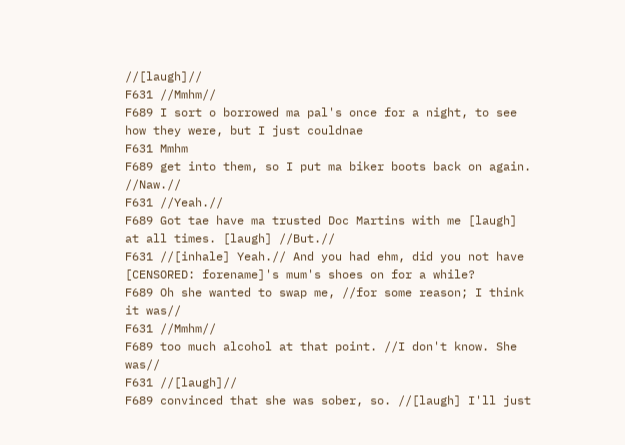//[laugh]//
F631 //Mmhm//
F689 I sort o borrowed ma pal's once for a night, to see how they were, but I just couldnae
F631 Mmhm
F689 get into them, so I put ma biker boots back on again. //Naw.//
F631 //Yeah.//
F689 Got tae have ma trusted Doc Martins with me [laugh] at all times. [laugh] //But.//
F631 //[inhale] Yeah.// And you had ehm, did you not have [CENSORED: forename]'s mum's shoes on for a while?
F689 Oh she wanted to swap me, //for some reason; I think it was//
F631 //Mmhm//
F689 too much alcohol at that point. //I don't know. She was//
F631 //[laugh]//
F689 convinced that she was sober, so. //[laugh] I'll just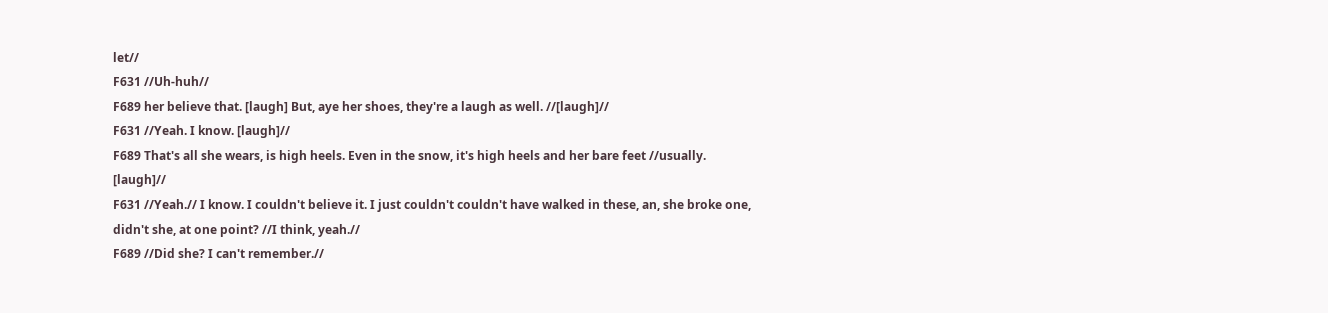let//
F631 //Uh-huh//
F689 her believe that. [laugh] But, aye her shoes, they're a laugh as well. //[laugh]//
F631 //Yeah. I know. [laugh]//
F689 That's all she wears, is high heels. Even in the snow, it's high heels and her bare feet //usually. [laugh]//
F631 //Yeah.// I know. I couldn't believe it. I just couldn't couldn't have walked in these, an, she broke one, didn't she, at one point? //I think, yeah.//
F689 //Did she? I can't remember.//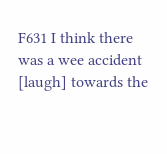F631 I think there was a wee accident [laugh] towards the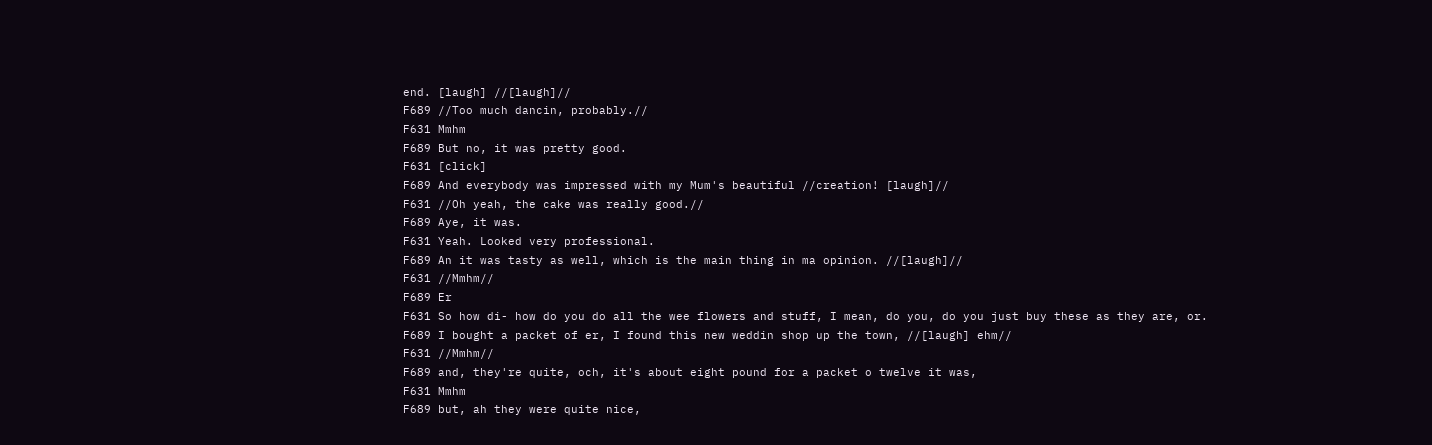end. [laugh] //[laugh]//
F689 //Too much dancin, probably.//
F631 Mmhm
F689 But no, it was pretty good.
F631 [click]
F689 And everybody was impressed with my Mum's beautiful //creation! [laugh]//
F631 //Oh yeah, the cake was really good.//
F689 Aye, it was.
F631 Yeah. Looked very professional.
F689 An it was tasty as well, which is the main thing in ma opinion. //[laugh]//
F631 //Mmhm//
F689 Er
F631 So how di- how do you do all the wee flowers and stuff, I mean, do you, do you just buy these as they are, or.
F689 I bought a packet of er, I found this new weddin shop up the town, //[laugh] ehm//
F631 //Mmhm//
F689 and, they're quite, och, it's about eight pound for a packet o twelve it was,
F631 Mmhm
F689 but, ah they were quite nice,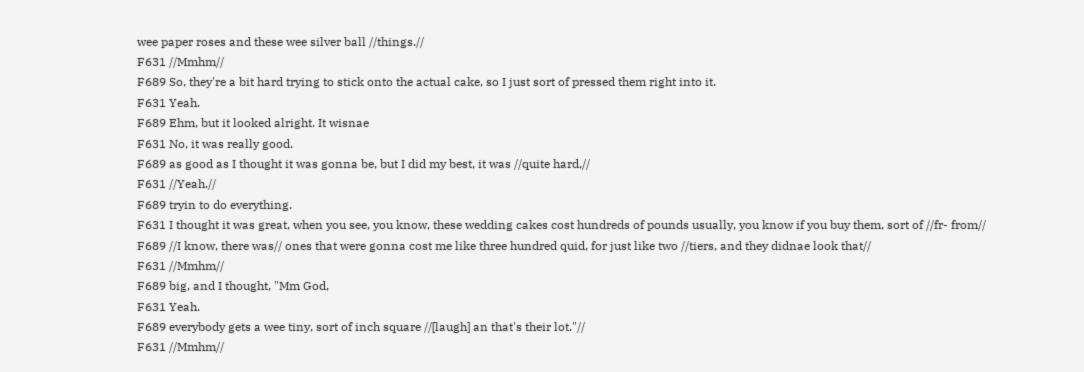wee paper roses and these wee silver ball //things.//
F631 //Mmhm//
F689 So, they're a bit hard trying to stick onto the actual cake, so I just sort of pressed them right into it.
F631 Yeah.
F689 Ehm, but it looked alright. It wisnae
F631 No, it was really good.
F689 as good as I thought it was gonna be, but I did my best, it was //quite hard,//
F631 //Yeah.//
F689 tryin to do everything.
F631 I thought it was great, when you see, you know, these wedding cakes cost hundreds of pounds usually, you know if you buy them, sort of //fr- from//
F689 //I know, there was// ones that were gonna cost me like three hundred quid, for just like two //tiers, and they didnae look that//
F631 //Mmhm//
F689 big, and I thought, "Mm God,
F631 Yeah.
F689 everybody gets a wee tiny, sort of inch square //[laugh] an that's their lot."//
F631 //Mmhm//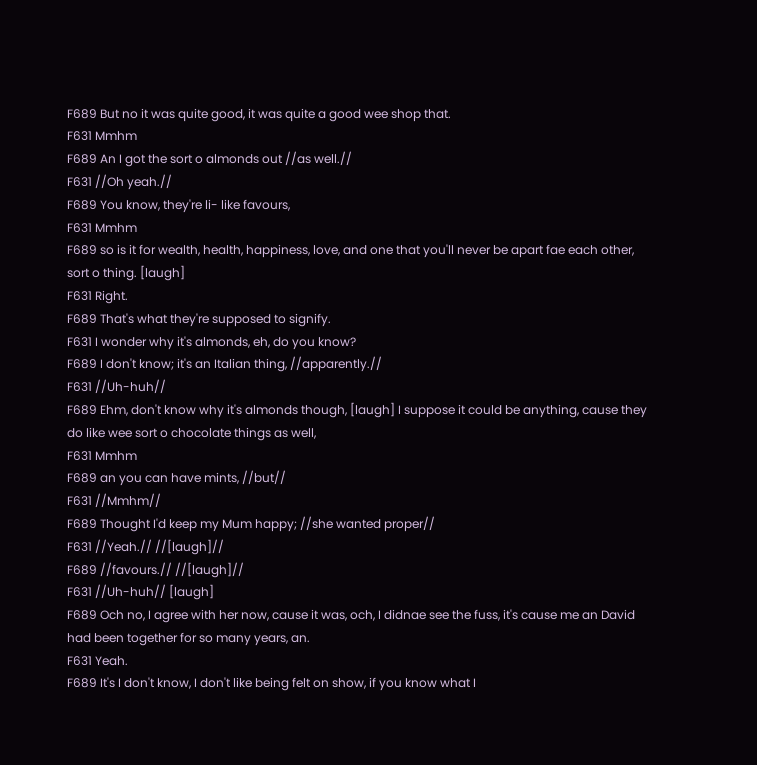F689 But no it was quite good, it was quite a good wee shop that.
F631 Mmhm
F689 An I got the sort o almonds out //as well.//
F631 //Oh yeah.//
F689 You know, they're li- like favours,
F631 Mmhm
F689 so is it for wealth, health, happiness, love, and one that you'll never be apart fae each other, sort o thing. [laugh]
F631 Right.
F689 That's what they're supposed to signify.
F631 I wonder why it's almonds, eh, do you know?
F689 I don't know; it's an Italian thing, //apparently.//
F631 //Uh-huh//
F689 Ehm, don't know why it's almonds though, [laugh] I suppose it could be anything, cause they do like wee sort o chocolate things as well,
F631 Mmhm
F689 an you can have mints, //but//
F631 //Mmhm//
F689 Thought I'd keep my Mum happy; //she wanted proper//
F631 //Yeah.// //[laugh]//
F689 //favours.// //[laugh]//
F631 //Uh-huh// [laugh]
F689 Och no, I agree with her now, cause it was, och, I didnae see the fuss, it's cause me an David had been together for so many years, an.
F631 Yeah.
F689 It's I don't know, I don't like being felt on show, if you know what I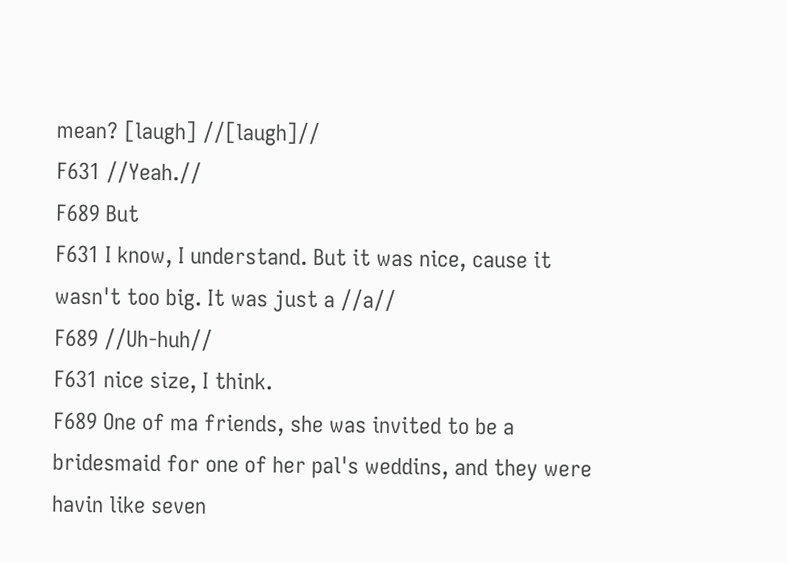mean? [laugh] //[laugh]//
F631 //Yeah.//
F689 But
F631 I know, I understand. But it was nice, cause it wasn't too big. It was just a //a//
F689 //Uh-huh//
F631 nice size, I think.
F689 One of ma friends, she was invited to be a bridesmaid for one of her pal's weddins, and they were havin like seven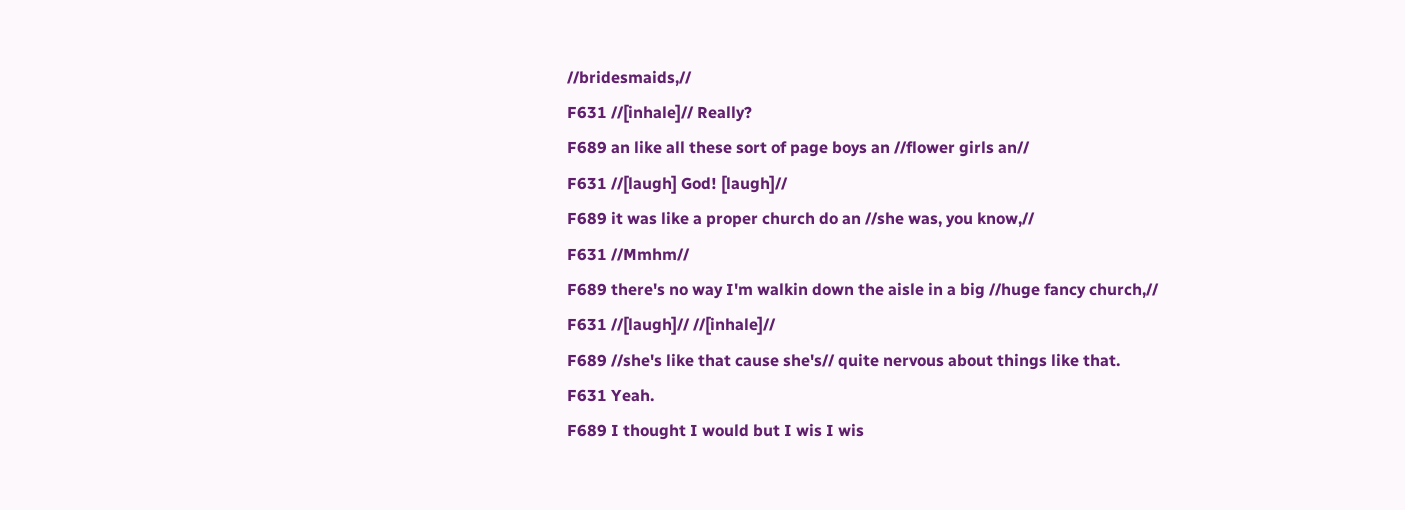//bridesmaids,//
F631 //[inhale]// Really?
F689 an like all these sort of page boys an //flower girls an//
F631 //[laugh] God! [laugh]//
F689 it was like a proper church do an //she was, you know,//
F631 //Mmhm//
F689 there's no way I'm walkin down the aisle in a big //huge fancy church,//
F631 //[laugh]// //[inhale]//
F689 //she's like that cause she's// quite nervous about things like that.
F631 Yeah.
F689 I thought I would but I wis I wis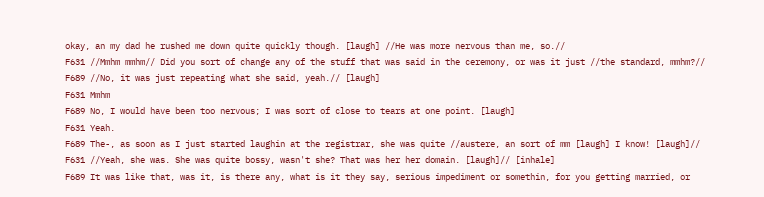okay, an my dad he rushed me down quite quickly though. [laugh] //He was more nervous than me, so.//
F631 //Mmhm mmhm// Did you sort of change any of the stuff that was said in the ceremony, or was it just //the standard, mmhm?//
F689 //No, it was just repeating what she said, yeah.// [laugh]
F631 Mmhm
F689 No, I would have been too nervous; I was sort of close to tears at one point. [laugh]
F631 Yeah.
F689 The-, as soon as I just started laughin at the registrar, she was quite //austere, an sort of mm [laugh] I know! [laugh]//
F631 //Yeah, she was. She was quite bossy, wasn't she? That was her her domain. [laugh]// [inhale]
F689 It was like that, was it, is there any, what is it they say, serious impediment or somethin, for you getting married, or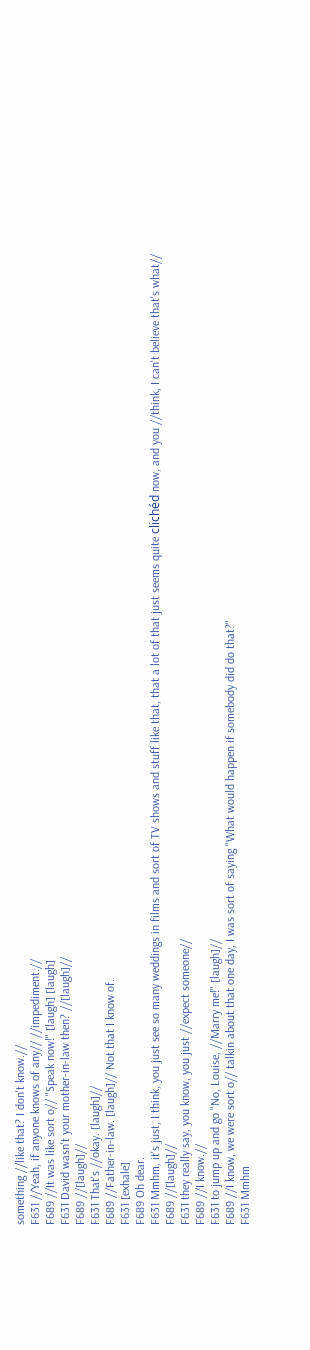something //like that? I don't know.//
F631 //Yeah, if anyone knows of any// //impediment.//
F689 //It was like sort o// "Speak now!" [laugh] [laugh]
F631 David wasn't your mother-in-law then? //[laugh]//
F689 //[laugh]//
F631 That's //okay. [laugh]//
F689 //Father-in-law. [laugh]// Not that I know of.
F631 [exhale]
F689 Oh dear.
F631 Mmhm, it's just, I think, you just see so many weddings in films and sort of TV shows and stuff like that, that a lot of that just seems quite clichéd now, and you //think, I can't believe that's what//
F689 //[laugh]//
F631 they really say, you know, you just //expect someone//
F689 //I know.//
F631 to jump up and go "No, Louise, //Marry me!" [laugh]//
F689 //I know, we were sort o// talkin about that one day, I was sort of saying "What would happen if somebody did do that?"
F631 Mmhm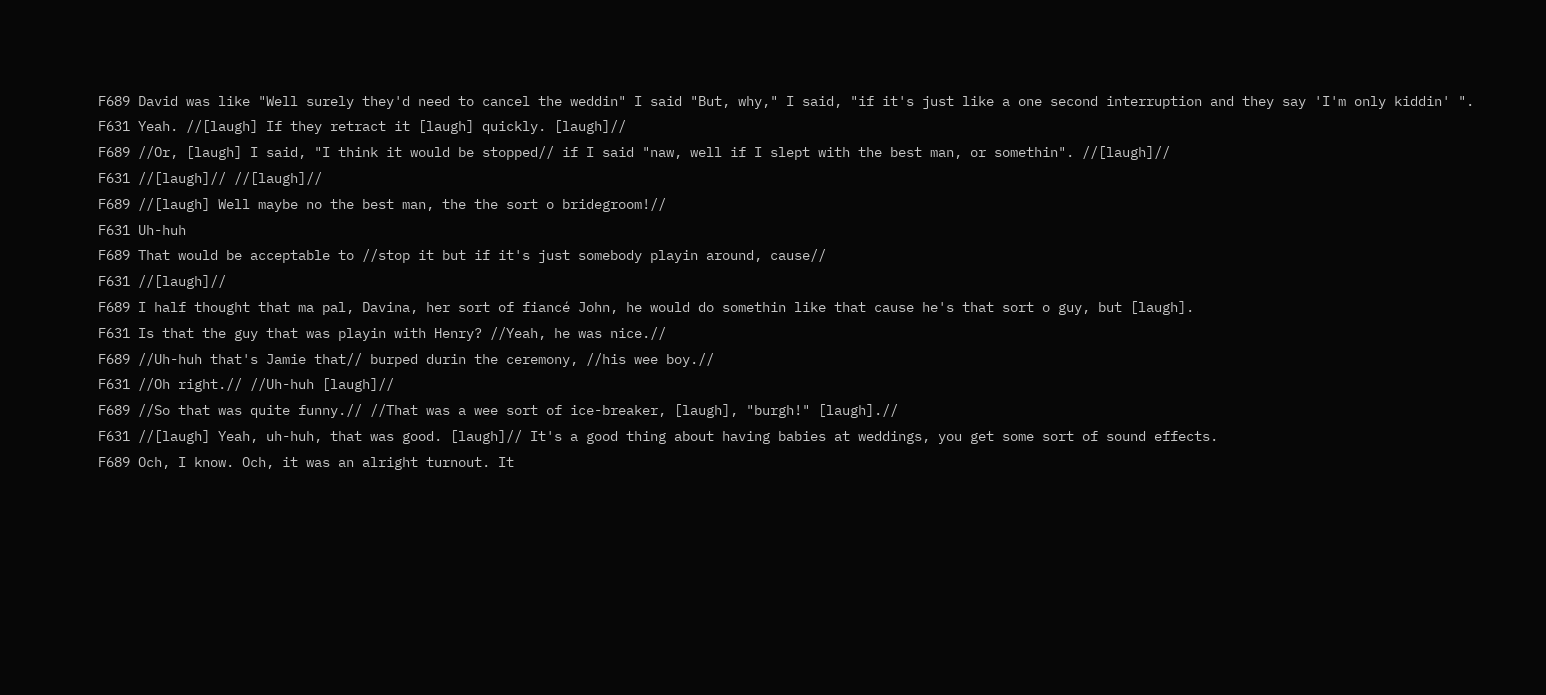F689 David was like "Well surely they'd need to cancel the weddin" I said "But, why," I said, "if it's just like a one second interruption and they say 'I'm only kiddin' ".
F631 Yeah. //[laugh] If they retract it [laugh] quickly. [laugh]//
F689 //Or, [laugh] I said, "I think it would be stopped// if I said "naw, well if I slept with the best man, or somethin". //[laugh]//
F631 //[laugh]// //[laugh]//
F689 //[laugh] Well maybe no the best man, the the sort o bridegroom!//
F631 Uh-huh
F689 That would be acceptable to //stop it but if it's just somebody playin around, cause//
F631 //[laugh]//
F689 I half thought that ma pal, Davina, her sort of fiancé John, he would do somethin like that cause he's that sort o guy, but [laugh].
F631 Is that the guy that was playin with Henry? //Yeah, he was nice.//
F689 //Uh-huh that's Jamie that// burped durin the ceremony, //his wee boy.//
F631 //Oh right.// //Uh-huh [laugh]//
F689 //So that was quite funny.// //That was a wee sort of ice-breaker, [laugh], "burgh!" [laugh].//
F631 //[laugh] Yeah, uh-huh, that was good. [laugh]// It's a good thing about having babies at weddings, you get some sort of sound effects.
F689 Och, I know. Och, it was an alright turnout. It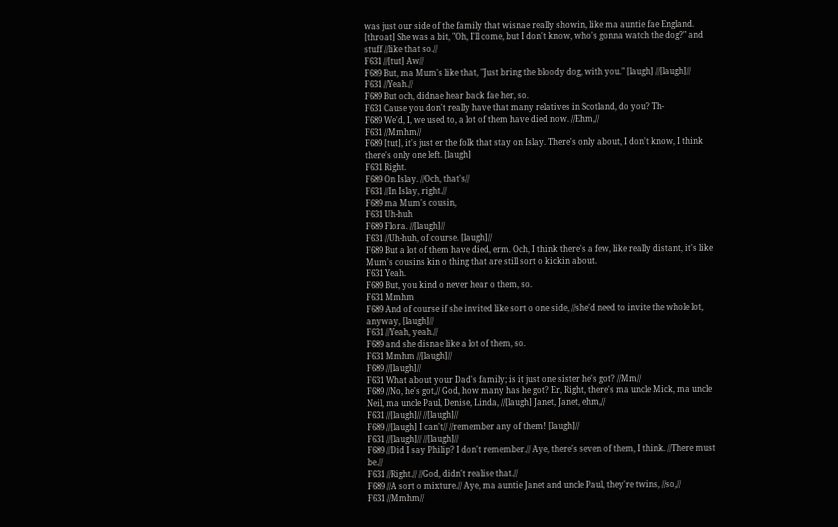was just our side of the family that wisnae really showin, like ma auntie fae England. [throat] She was a bit, "Oh, I'll come, but I don't know, who's gonna watch the dog?" and stuff //like that so.//
F631 //[tut] Aw//
F689 But, ma Mum's like that, "Just bring the bloody dog, with you." [laugh] //[laugh]//
F631 //Yeah.//
F689 But och, didnae hear back fae her, so.
F631 Cause you don't really have that many relatives in Scotland, do you? Th-
F689 We'd, I, we used to, a lot of them have died now. //Ehm,//
F631 //Mmhm//
F689 [tut], it's just er the folk that stay on Islay. There's only about, I don't know, I think there's only one left. [laugh]
F631 Right.
F689 On Islay. //Och, that's//
F631 //In Islay, right.//
F689 ma Mum's cousin,
F631 Uh-huh
F689 Flora. //[laugh]//
F631 //Uh-huh, of course. [laugh]//
F689 But a lot of them have died, erm. Och, I think there's a few, like really distant, it's like Mum's cousins kin o thing that are still sort o kickin about.
F631 Yeah.
F689 But, you kind o never hear o them, so.
F631 Mmhm
F689 And of course if she invited like sort o one side, //she'd need to invite the whole lot, anyway, [laugh]//
F631 //Yeah, yeah.//
F689 and she disnae like a lot of them, so.
F631 Mmhm //[laugh]//
F689 //[laugh]//
F631 What about your Dad's family; is it just one sister he's got? //Mm//
F689 //No, he's got,// God, how many has he got? Er, Right, there's ma uncle Mick, ma uncle Neil, ma uncle Paul, Denise, Linda, //[laugh] Janet, Janet, ehm,//
F631 //[laugh]// //[laugh]//
F689 //[laugh] I can't// //remember any of them! [laugh]//
F631 //[laugh]// //[laugh]//
F689 //Did I say Philip? I don't remember.// Aye, there's seven of them, I think. //There must be.//
F631 //Right.// //God, didn't realise that.//
F689 //A sort o mixture.// Aye, ma auntie Janet and uncle Paul, they're twins, //so,//
F631 //Mmhm//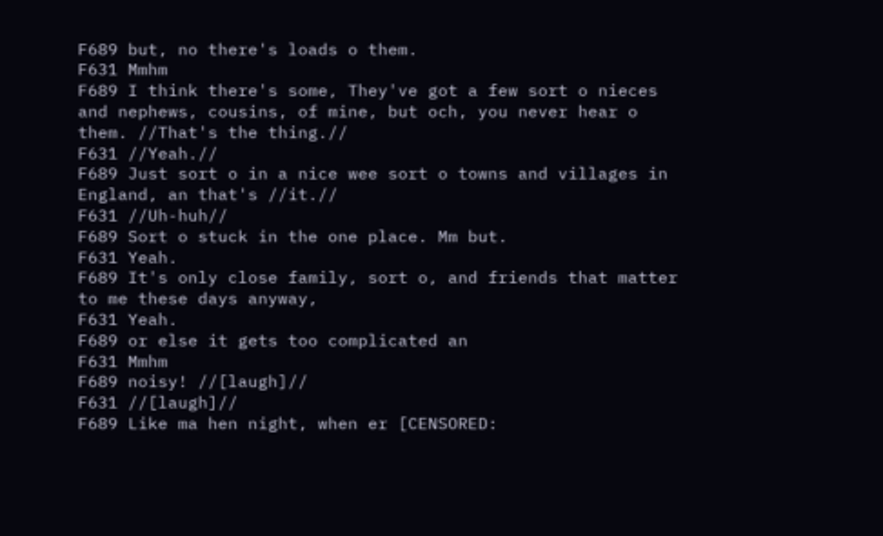F689 but, no there's loads o them.
F631 Mmhm
F689 I think there's some, They've got a few sort o nieces and nephews, cousins, of mine, but och, you never hear o them. //That's the thing.//
F631 //Yeah.//
F689 Just sort o in a nice wee sort o towns and villages in England, an that's //it.//
F631 //Uh-huh//
F689 Sort o stuck in the one place. Mm but.
F631 Yeah.
F689 It's only close family, sort o, and friends that matter to me these days anyway,
F631 Yeah.
F689 or else it gets too complicated an
F631 Mmhm
F689 noisy! //[laugh]//
F631 //[laugh]//
F689 Like ma hen night, when er [CENSORED: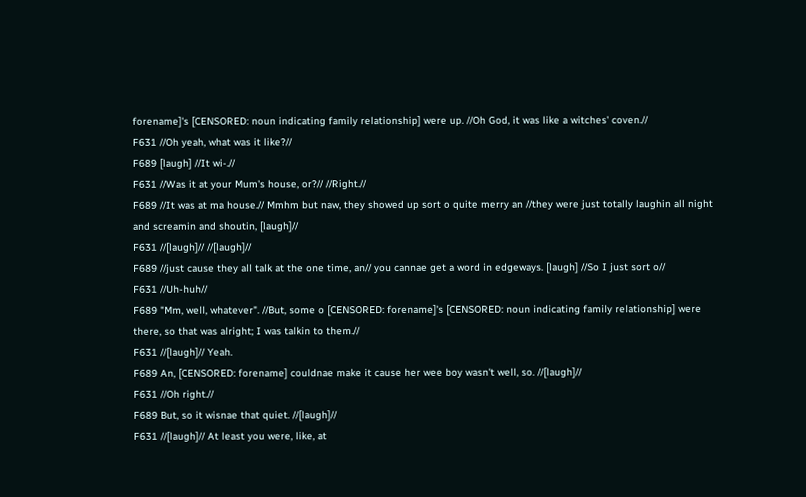forename]'s [CENSORED: noun indicating family relationship] were up. //Oh God, it was like a witches' coven.//
F631 //Oh yeah, what was it like?//
F689 [laugh] //It wi-.//
F631 //Was it at your Mum's house, or?// //Right.//
F689 //It was at ma house.// Mmhm but naw, they showed up sort o quite merry an //they were just totally laughin all night and screamin and shoutin, [laugh]//
F631 //[laugh]// //[laugh]//
F689 //just cause they all talk at the one time, an// you cannae get a word in edgeways. [laugh] //So I just sort o//
F631 //Uh-huh//
F689 "Mm, well, whatever". //But, some o [CENSORED: forename]'s [CENSORED: noun indicating family relationship] were there, so that was alright; I was talkin to them.//
F631 //[laugh]// Yeah.
F689 An, [CENSORED: forename] couldnae make it cause her wee boy wasn't well, so. //[laugh]//
F631 //Oh right.//
F689 But, so it wisnae that quiet. //[laugh]//
F631 //[laugh]// At least you were, like, at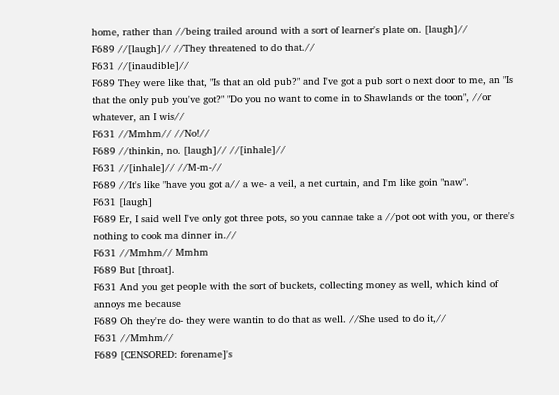home, rather than //being trailed around with a sort of learner's plate on. [laugh]//
F689 //[laugh]// //They threatened to do that.//
F631 //[inaudible]//
F689 They were like that, "Is that an old pub?" and I've got a pub sort o next door to me, an "Is that the only pub you've got?" "Do you no want to come in to Shawlands or the toon", //or whatever, an I wis//
F631 //Mmhm// //No!//
F689 //thinkin, no. [laugh]// //[inhale]//
F631 //[inhale]// //M-m-//
F689 //It's like "have you got a// a we- a veil, a net curtain, and I'm like goin "naw".
F631 [laugh]
F689 Er, I said well I've only got three pots, so you cannae take a //pot oot with you, or there's nothing to cook ma dinner in.//
F631 //Mmhm// Mmhm
F689 But [throat].
F631 And you get people with the sort of buckets, collecting money as well, which kind of annoys me because
F689 Oh they're do- they were wantin to do that as well. //She used to do it,//
F631 //Mmhm//
F689 [CENSORED: forename]'s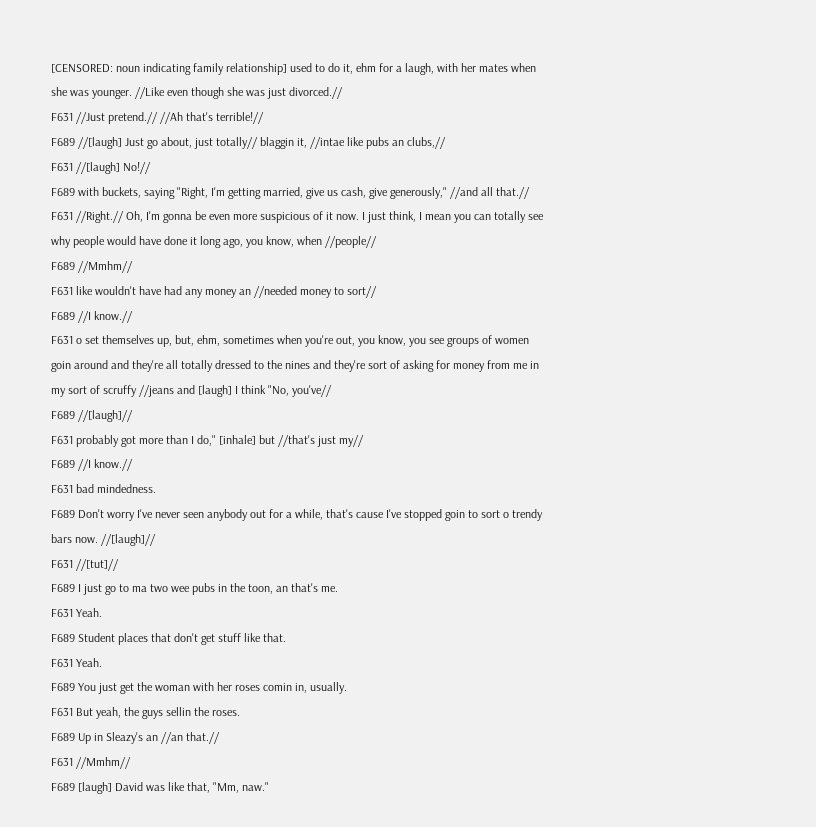[CENSORED: noun indicating family relationship] used to do it, ehm for a laugh, with her mates when she was younger. //Like even though she was just divorced.//
F631 //Just pretend.// //Ah that's terrible!//
F689 //[laugh] Just go about, just totally// blaggin it, //intae like pubs an clubs,//
F631 //[laugh] No!//
F689 with buckets, saying "Right, I'm getting married, give us cash, give generously," //and all that.//
F631 //Right.// Oh, I'm gonna be even more suspicious of it now. I just think, I mean you can totally see why people would have done it long ago, you know, when //people//
F689 //Mmhm//
F631 like wouldn't have had any money an //needed money to sort//
F689 //I know.//
F631 o set themselves up, but, ehm, sometimes when you're out, you know, you see groups of women goin around and they're all totally dressed to the nines and they're sort of asking for money from me in my sort of scruffy //jeans and [laugh] I think "No, you've//
F689 //[laugh]//
F631 probably got more than I do," [inhale] but //that's just my//
F689 //I know.//
F631 bad mindedness.
F689 Don't worry I've never seen anybody out for a while, that's cause I've stopped goin to sort o trendy bars now. //[laugh]//
F631 //[tut]//
F689 I just go to ma two wee pubs in the toon, an that's me.
F631 Yeah.
F689 Student places that don't get stuff like that.
F631 Yeah.
F689 You just get the woman with her roses comin in, usually.
F631 But yeah, the guys sellin the roses.
F689 Up in Sleazy's an //an that.//
F631 //Mmhm//
F689 [laugh] David was like that, "Mm, naw."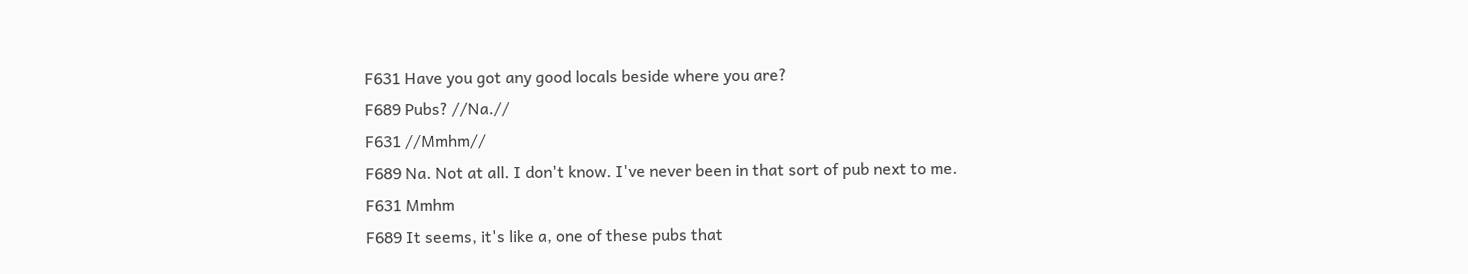F631 Have you got any good locals beside where you are?
F689 Pubs? //Na.//
F631 //Mmhm//
F689 Na. Not at all. I don't know. I've never been in that sort of pub next to me.
F631 Mmhm
F689 It seems, it's like a, one of these pubs that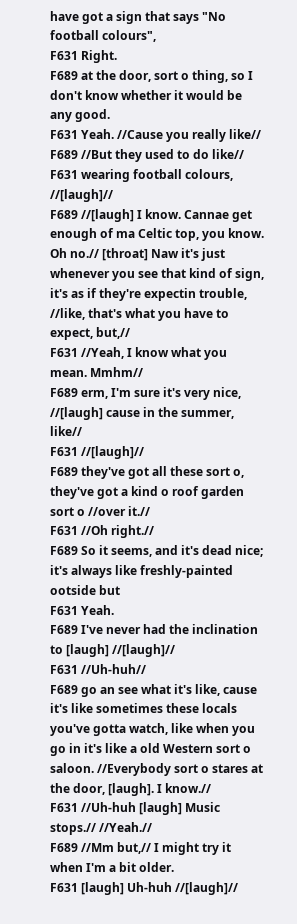have got a sign that says "No football colours",
F631 Right.
F689 at the door, sort o thing, so I don't know whether it would be any good.
F631 Yeah. //Cause you really like//
F689 //But they used to do like//
F631 wearing football colours, //[laugh]//
F689 //[laugh] I know. Cannae get enough of ma Celtic top, you know. Oh no.// [throat] Naw it's just whenever you see that kind of sign, it's as if they're expectin trouble, //like, that's what you have to expect, but,//
F631 //Yeah, I know what you mean. Mmhm//
F689 erm, I'm sure it's very nice, //[laugh] cause in the summer, like//
F631 //[laugh]//
F689 they've got all these sort o, they've got a kind o roof garden sort o //over it.//
F631 //Oh right.//
F689 So it seems, and it's dead nice; it's always like freshly-painted ootside but
F631 Yeah.
F689 I've never had the inclination to [laugh] //[laugh]//
F631 //Uh-huh//
F689 go an see what it's like, cause it's like sometimes these locals you've gotta watch, like when you go in it's like a old Western sort o saloon. //Everybody sort o stares at the door, [laugh]. I know.//
F631 //Uh-huh [laugh] Music stops.// //Yeah.//
F689 //Mm but,// I might try it when I'm a bit older.
F631 [laugh] Uh-huh //[laugh]//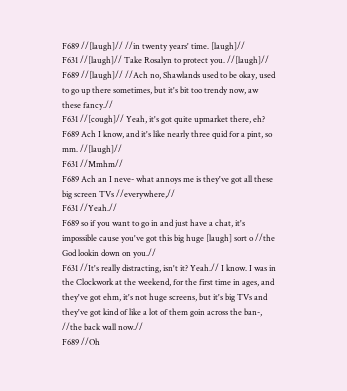F689 //[laugh]// //in twenty years' time. [laugh]//
F631 //[laugh]// Take Rosalyn to protect you. //[laugh]//
F689 //[laugh]// //Ach no, Shawlands used to be okay, used to go up there sometimes, but it's bit too trendy now, aw these fancy.//
F631 //[cough]// Yeah, it's got quite upmarket there, eh?
F689 Ach I know, and it's like nearly three quid for a pint, so mm. //[laugh]//
F631 //Mmhm//
F689 Ach an I neve- what annoys me is they've got all these big screen TVs //everywhere,//
F631 //Yeah.//
F689 so if you want to go in and just have a chat, it's impossible cause you've got this big huge [laugh] sort o //the God lookin down on you.//
F631 //It's really distracting, isn't it? Yeah.// I know. I was in the Clockwork at the weekend, for the first time in ages, and they've got ehm, it's not huge screens, but it's big TVs and they've got kind of like a lot of them goin across the ban-, //the back wall now.//
F689 //Oh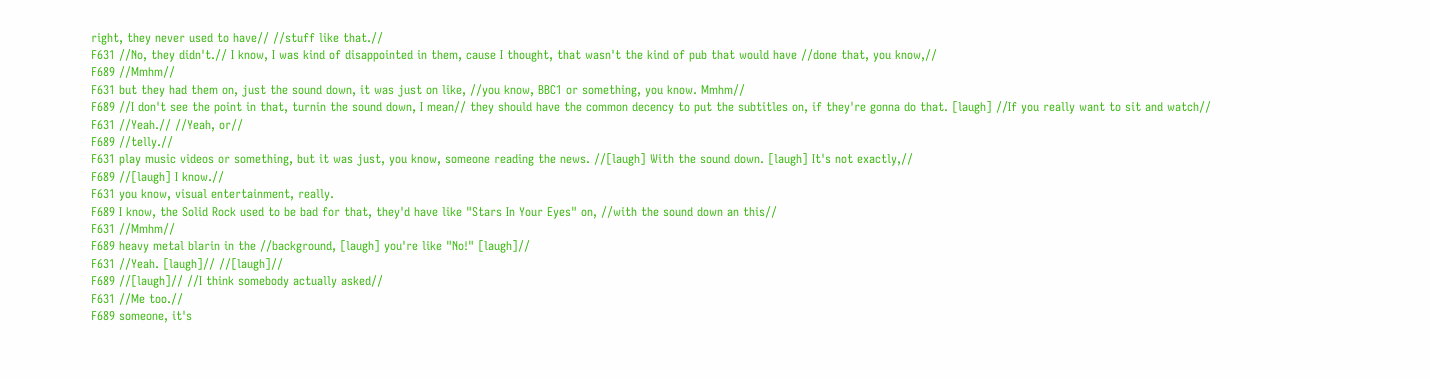right, they never used to have// //stuff like that.//
F631 //No, they didn't.// I know, I was kind of disappointed in them, cause I thought, that wasn't the kind of pub that would have //done that, you know,//
F689 //Mmhm//
F631 but they had them on, just the sound down, it was just on like, //you know, BBC1 or something, you know. Mmhm//
F689 //I don't see the point in that, turnin the sound down, I mean// they should have the common decency to put the subtitles on, if they're gonna do that. [laugh] //If you really want to sit and watch//
F631 //Yeah.// //Yeah, or//
F689 //telly.//
F631 play music videos or something, but it was just, you know, someone reading the news. //[laugh] With the sound down. [laugh] It's not exactly,//
F689 //[laugh] I know.//
F631 you know, visual entertainment, really.
F689 I know, the Solid Rock used to be bad for that, they'd have like "Stars In Your Eyes" on, //with the sound down an this//
F631 //Mmhm//
F689 heavy metal blarin in the //background, [laugh] you're like "No!" [laugh]//
F631 //Yeah. [laugh]// //[laugh]//
F689 //[laugh]// //I think somebody actually asked//
F631 //Me too.//
F689 someone, it's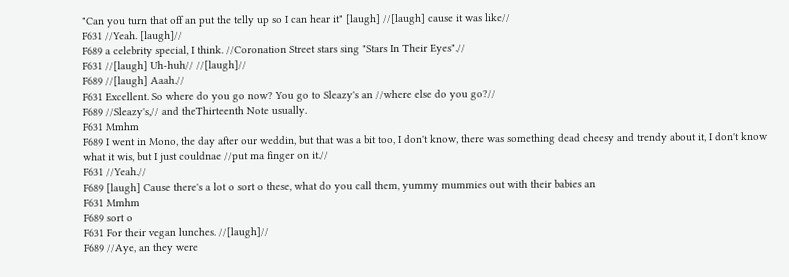"Can you turn that off an put the telly up so I can hear it" [laugh] //[laugh] cause it was like//
F631 //Yeah. [laugh]//
F689 a celebrity special, I think. //Coronation Street stars sing "Stars In Their Eyes".//
F631 //[laugh] Uh-huh// //[laugh]//
F689 //[laugh] Aaah.//
F631 Excellent. So where do you go now? You go to Sleazy's an //where else do you go?//
F689 //Sleazy's,// and theThirteenth Note usually.
F631 Mmhm
F689 I went in Mono, the day after our weddin, but that was a bit too, I don't know, there was something dead cheesy and trendy about it, I don't know what it wis, but I just couldnae //put ma finger on it.//
F631 //Yeah.//
F689 [laugh] Cause there's a lot o sort o these, what do you call them, yummy mummies out with their babies an
F631 Mmhm
F689 sort o
F631 For their vegan lunches. //[laugh]//
F689 //Aye, an they were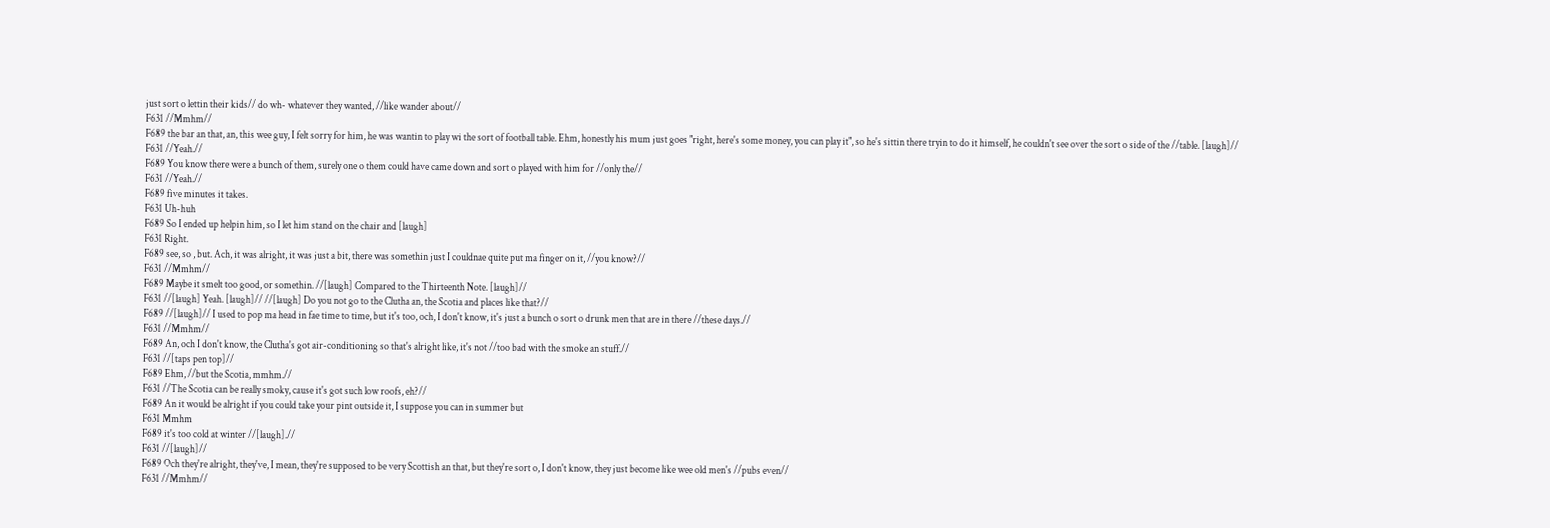just sort o lettin their kids// do wh- whatever they wanted, //like wander about//
F631 //Mmhm//
F689 the bar an that, an, this wee guy, I felt sorry for him, he was wantin to play wi the sort of football table. Ehm, honestly his mum just goes "right, here's some money, you can play it", so he's sittin there tryin to do it himself, he couldn't see over the sort o side of the //table. [laugh]//
F631 //Yeah.//
F689 You know there were a bunch of them, surely one o them could have came down and sort o played with him for //only the//
F631 //Yeah.//
F689 five minutes it takes.
F631 Uh-huh
F689 So I ended up helpin him, so I let him stand on the chair and [laugh]
F631 Right.
F689 see, so , but. Ach, it was alright, it was just a bit, there was somethin just I couldnae quite put ma finger on it, //you know?//
F631 //Mmhm//
F689 Maybe it smelt too good, or somethin. //[laugh] Compared to the Thirteenth Note. [laugh]//
F631 //[laugh] Yeah. [laugh]// //[laugh] Do you not go to the Clutha an, the Scotia and places like that?//
F689 //[laugh]// I used to pop ma head in fae time to time, but it's too, och, I don't know, it's just a bunch o sort o drunk men that are in there //these days.//
F631 //Mmhm//
F689 An, och I don't know, the Clutha's got air-conditioning so that's alright like, it's not //too bad with the smoke an stuff.//
F631 //[taps pen top]//
F689 Ehm, //but the Scotia, mmhm.//
F631 //The Scotia can be really smoky, cause it's got such low roofs, eh?//
F689 An it would be alright if you could take your pint outside it, I suppose you can in summer but
F631 Mmhm
F689 it's too cold at winter //[laugh].//
F631 //[laugh]//
F689 Och they're alright, they've, I mean, they're supposed to be very Scottish an that, but they're sort o, I don't know, they just become like wee old men's //pubs even//
F631 //Mmhm//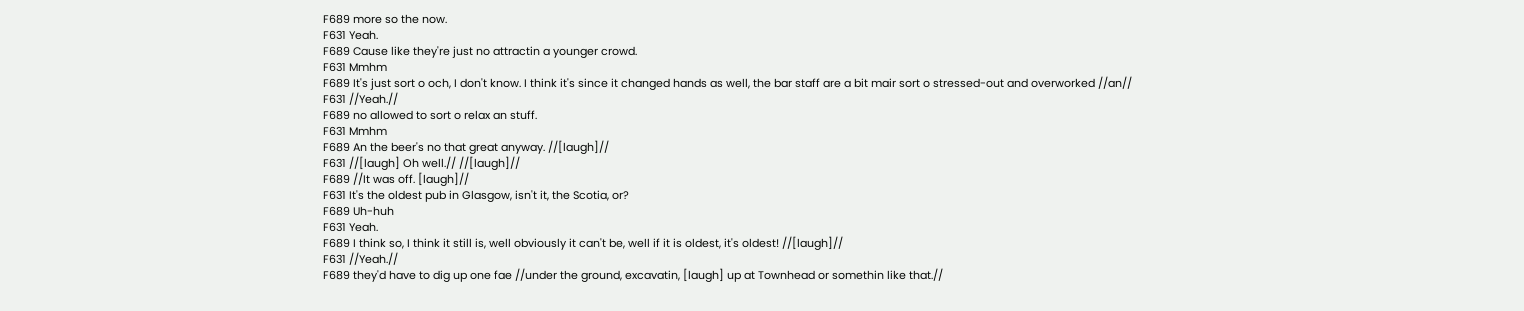F689 more so the now.
F631 Yeah.
F689 Cause like they're just no attractin a younger crowd.
F631 Mmhm
F689 It's just sort o och, I don't know. I think it's since it changed hands as well, the bar staff are a bit mair sort o stressed-out and overworked //an//
F631 //Yeah.//
F689 no allowed to sort o relax an stuff.
F631 Mmhm
F689 An the beer's no that great anyway. //[laugh]//
F631 //[laugh] Oh well.// //[laugh]//
F689 //It was off. [laugh]//
F631 It's the oldest pub in Glasgow, isn't it, the Scotia, or?
F689 Uh-huh
F631 Yeah.
F689 I think so, I think it still is, well obviously it can't be, well if it is oldest, it's oldest! //[laugh]//
F631 //Yeah.//
F689 they'd have to dig up one fae //under the ground, excavatin, [laugh] up at Townhead or somethin like that.//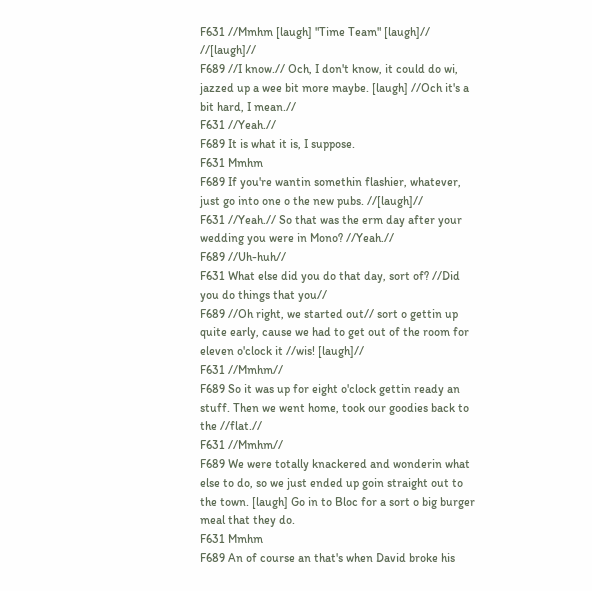F631 //Mmhm [laugh] "Time Team" [laugh]// //[laugh]//
F689 //I know.// Och, I don't know, it could do wi, jazzed up a wee bit more maybe. [laugh] //Och it's a bit hard, I mean.//
F631 //Yeah.//
F689 It is what it is, I suppose.
F631 Mmhm
F689 If you're wantin somethin flashier, whatever, just go into one o the new pubs. //[laugh]//
F631 //Yeah.// So that was the erm day after your wedding you were in Mono? //Yeah.//
F689 //Uh-huh//
F631 What else did you do that day, sort of? //Did you do things that you//
F689 //Oh right, we started out// sort o gettin up quite early, cause we had to get out of the room for eleven o'clock it //wis! [laugh]//
F631 //Mmhm//
F689 So it was up for eight o'clock gettin ready an stuff. Then we went home, took our goodies back to the //flat.//
F631 //Mmhm//
F689 We were totally knackered and wonderin what else to do, so we just ended up goin straight out to the town. [laugh] Go in to Bloc for a sort o big burger meal that they do.
F631 Mmhm
F689 An of course an that's when David broke his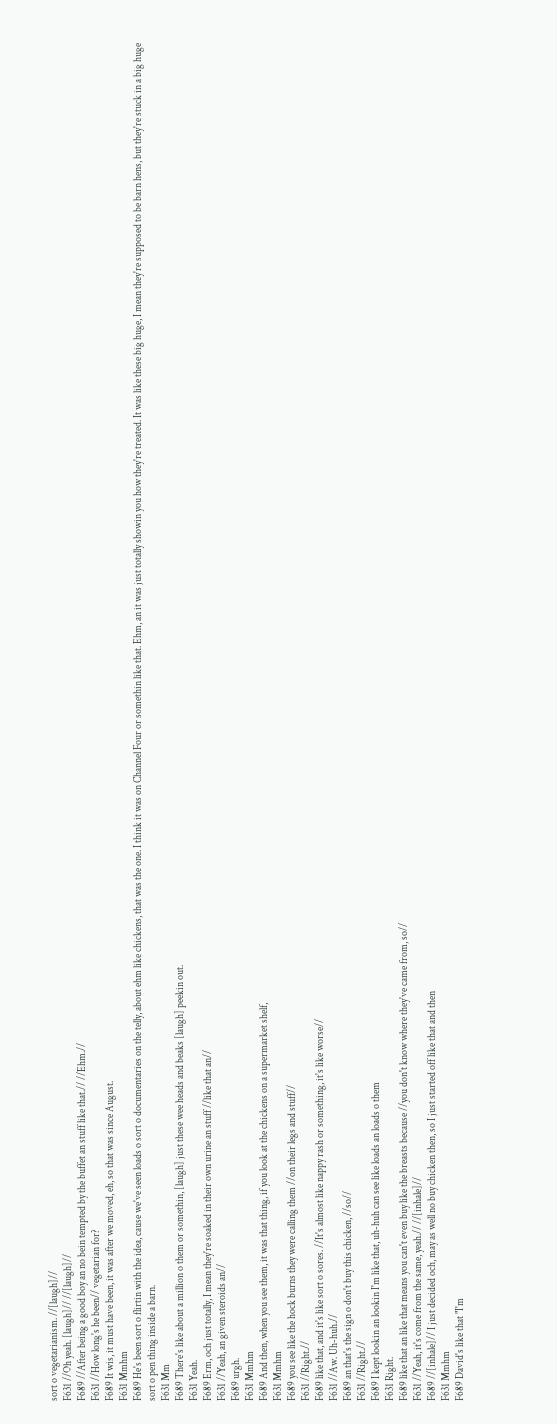sort o vegetarianism. //[laugh]//
F631 //Oh yeah. [laugh]// //[laugh]//
F689 //After being a good boy an no bein tempted by the buffet an stuff like that.// //Ehm.//
F631 //How long's he been// vegetarian for?
F689 It wis, it must have been, it was after we moved, eh, so that was since August.
F631 Mmhm
F689 He's been sort o flirtin with the idea, cause we've seen loads o sort o documentaries on the telly, about ehm like chickens, that was the one. I think it was on Channel Four or somethin like that. Ehm, an it was just totally showin you how they're treated. It was like these big huge, I mean they're supposed to be barn hens, but they're stuck in a big huge sort o pen thing inside a barn.
F631 Mm
F689 There's like about a million o them or somethin, [laugh] just these wee heads and beaks [laugh] peekin out.
F631 Yeah.
F689 Erm, och just totally, I mean they're soaked in their own urine an stuff //like that an//
F631 //Yeah, an given steroids an//
F689 urgh.
F631 Mmhm
F689 And then, when you see them, it was that thing, if you look at the chickens on a supermarket shelf,
F631 Mmhm
F689 you see like the hock burns they were calling them //on their legs and stuff//
F631 //Right.//
F689 like that, and it's like sort o sores. //It's almost like nappy rash or something, it's like worse//
F631 //Aw. Uh-huh.//
F689 an that's the sign o don't buy this chicken, //so//
F631 //Right.//
F689 I kept lookin an lookin I'm like that, uh-huh can see like loads an loads o them
F631 Right.
F689 like that an like that means you can't even buy like the breasts because //you don't know where they've came from, so//
F631 //Yeah, it's come from the same, yeah.// //[inhale]//
F689 //[inhale]// I just decided och, may as well no buy chicken then, so I just started off like that and then
F631 Mmhm
F689 David's like that "I'm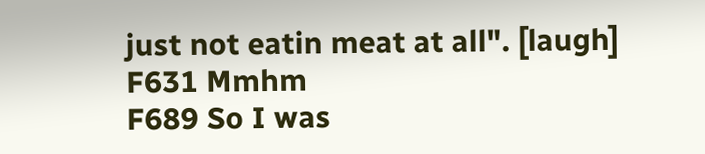just not eatin meat at all". [laugh]
F631 Mmhm
F689 So I was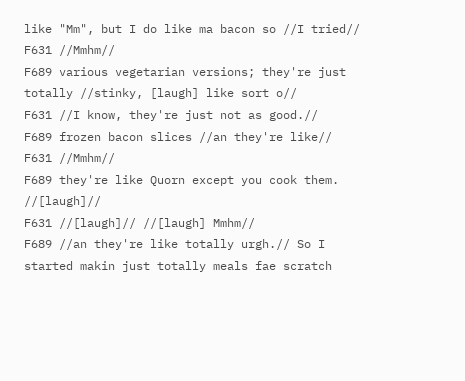like "Mm", but I do like ma bacon so //I tried//
F631 //Mmhm//
F689 various vegetarian versions; they're just totally //stinky, [laugh] like sort o//
F631 //I know, they're just not as good.//
F689 frozen bacon slices //an they're like//
F631 //Mmhm//
F689 they're like Quorn except you cook them. //[laugh]//
F631 //[laugh]// //[laugh] Mmhm//
F689 //an they're like totally urgh.// So I started makin just totally meals fae scratch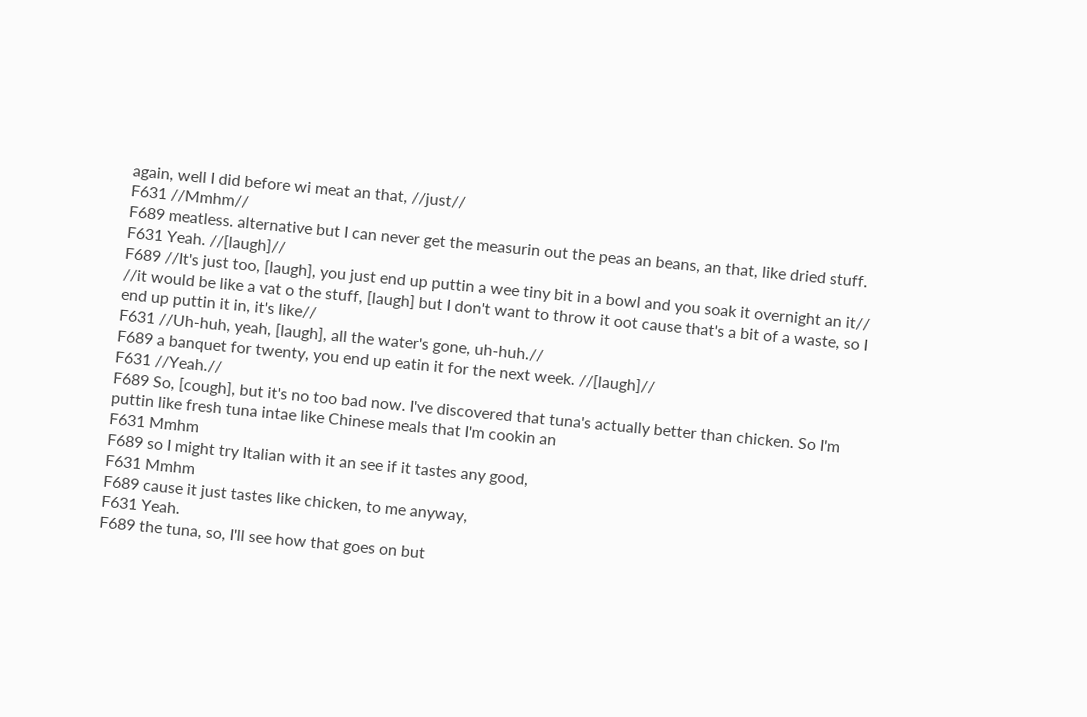again, well I did before wi meat an that, //just//
F631 //Mmhm//
F689 meatless. alternative but I can never get the measurin out the peas an beans, an that, like dried stuff.
F631 Yeah. //[laugh]//
F689 //It's just too, [laugh], you just end up puttin a wee tiny bit in a bowl and you soak it overnight an it// //it would be like a vat o the stuff, [laugh] but I don't want to throw it oot cause that's a bit of a waste, so I end up puttin it in, it's like//
F631 //Uh-huh, yeah, [laugh], all the water's gone, uh-huh.//
F689 a banquet for twenty, you end up eatin it for the next week. //[laugh]//
F631 //Yeah.//
F689 So, [cough], but it's no too bad now. I've discovered that tuna's actually better than chicken. So I'm puttin like fresh tuna intae like Chinese meals that I'm cookin an
F631 Mmhm
F689 so I might try Italian with it an see if it tastes any good,
F631 Mmhm
F689 cause it just tastes like chicken, to me anyway,
F631 Yeah.
F689 the tuna, so, I'll see how that goes on but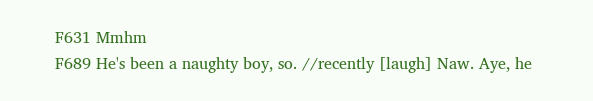F631 Mmhm
F689 He's been a naughty boy, so. //recently [laugh] Naw. Aye, he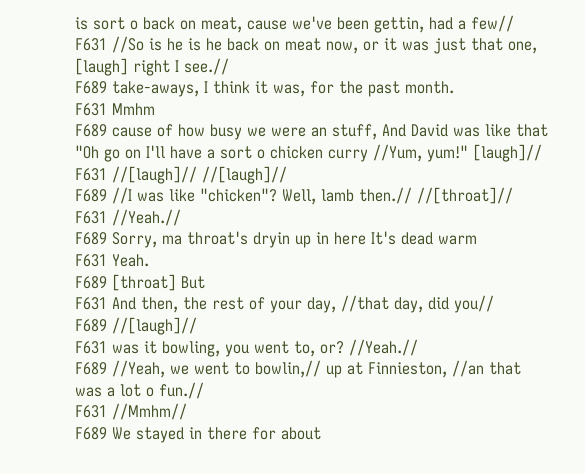is sort o back on meat, cause we've been gettin, had a few//
F631 //So is he is he back on meat now, or it was just that one, [laugh] right I see.//
F689 take-aways, I think it was, for the past month.
F631 Mmhm
F689 cause of how busy we were an stuff, And David was like that "Oh go on I'll have a sort o chicken curry //Yum, yum!" [laugh]//
F631 //[laugh]// //[laugh]//
F689 //I was like "chicken"? Well, lamb then.// //[throat]//
F631 //Yeah.//
F689 Sorry, ma throat's dryin up in here It's dead warm
F631 Yeah.
F689 [throat] But
F631 And then, the rest of your day, //that day, did you//
F689 //[laugh]//
F631 was it bowling, you went to, or? //Yeah.//
F689 //Yeah, we went to bowlin,// up at Finnieston, //an that was a lot o fun.//
F631 //Mmhm//
F689 We stayed in there for about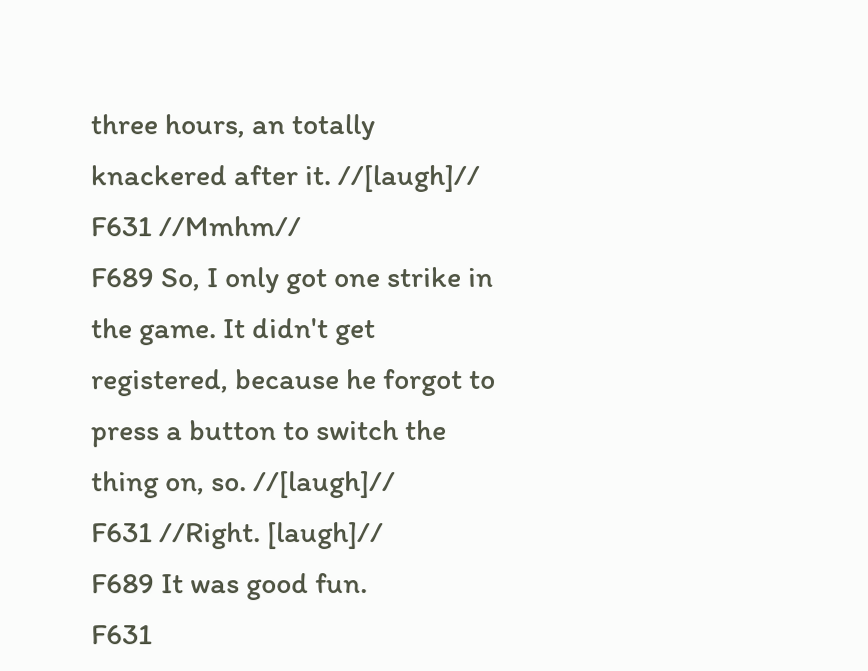three hours, an totally knackered after it. //[laugh]//
F631 //Mmhm//
F689 So, I only got one strike in the game. It didn't get registered, because he forgot to press a button to switch the thing on, so. //[laugh]//
F631 //Right. [laugh]//
F689 It was good fun.
F631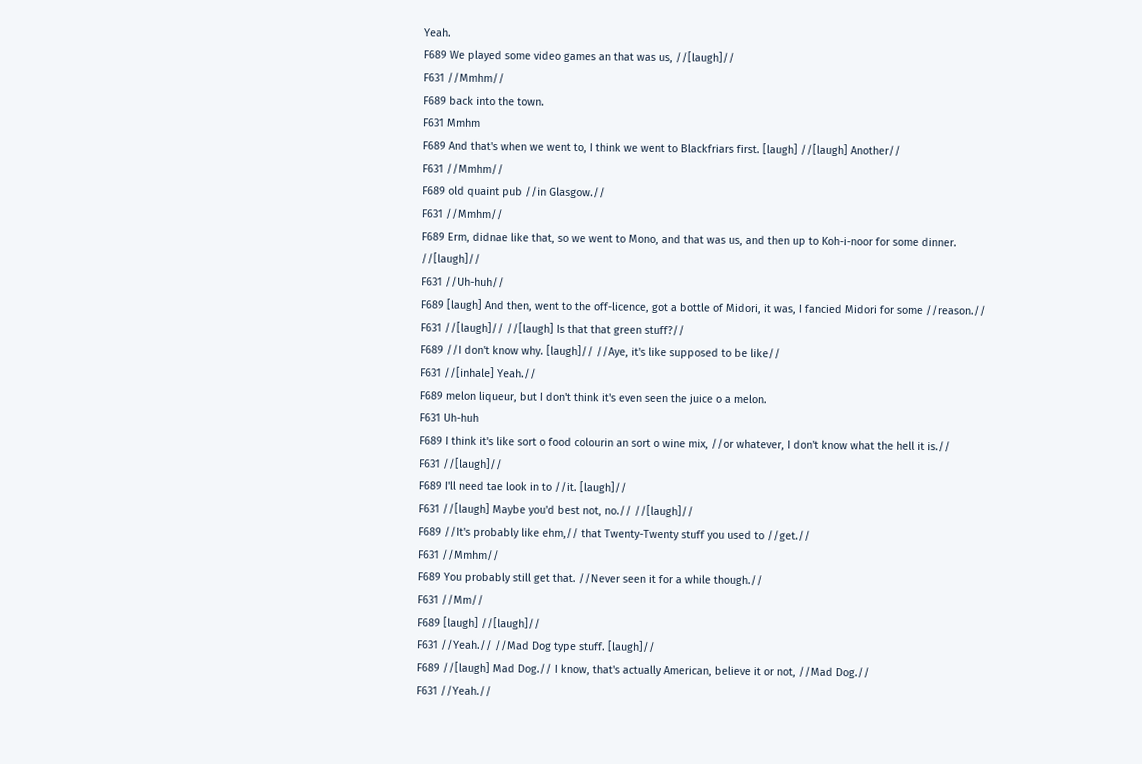Yeah.
F689 We played some video games an that was us, //[laugh]//
F631 //Mmhm//
F689 back into the town.
F631 Mmhm
F689 And that's when we went to, I think we went to Blackfriars first. [laugh] //[laugh] Another//
F631 //Mmhm//
F689 old quaint pub //in Glasgow.//
F631 //Mmhm//
F689 Erm, didnae like that, so we went to Mono, and that was us, and then up to Koh-i-noor for some dinner. //[laugh]//
F631 //Uh-huh//
F689 [laugh] And then, went to the off-licence, got a bottle of Midori, it was, I fancied Midori for some //reason.//
F631 //[laugh]// //[laugh] Is that that green stuff?//
F689 //I don't know why. [laugh]// //Aye, it's like supposed to be like//
F631 //[inhale] Yeah.//
F689 melon liqueur, but I don't think it's even seen the juice o a melon.
F631 Uh-huh
F689 I think it's like sort o food colourin an sort o wine mix, //or whatever, I don't know what the hell it is.//
F631 //[laugh]//
F689 I'll need tae look in to //it. [laugh]//
F631 //[laugh] Maybe you'd best not, no.// //[laugh]//
F689 //It's probably like ehm,// that Twenty-Twenty stuff you used to //get.//
F631 //Mmhm//
F689 You probably still get that. //Never seen it for a while though.//
F631 //Mm//
F689 [laugh] //[laugh]//
F631 //Yeah.// //Mad Dog type stuff. [laugh]//
F689 //[laugh] Mad Dog.// I know, that's actually American, believe it or not, //Mad Dog.//
F631 //Yeah.//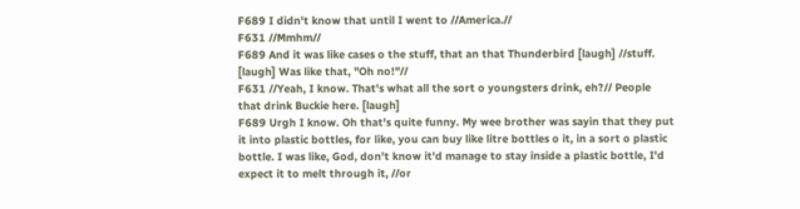F689 I didn't know that until I went to //America.//
F631 //Mmhm//
F689 And it was like cases o the stuff, that an that Thunderbird [laugh] //stuff. [laugh] Was like that, "Oh no!"//
F631 //Yeah, I know. That's what all the sort o youngsters drink, eh?// People that drink Buckie here. [laugh]
F689 Urgh I know. Oh that's quite funny. My wee brother was sayin that they put it into plastic bottles, for like, you can buy like litre bottles o it, in a sort o plastic bottle. I was like, God, don't know it'd manage to stay inside a plastic bottle, I'd expect it to melt through it, //or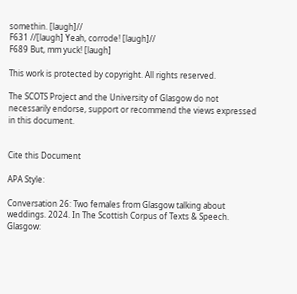somethin. [laugh]//
F631 //[laugh] Yeah, corrode! [laugh]//
F689 But, mm yuck! [laugh]

This work is protected by copyright. All rights reserved.

The SCOTS Project and the University of Glasgow do not necessarily endorse, support or recommend the views expressed in this document.


Cite this Document

APA Style:

Conversation 26: Two females from Glasgow talking about weddings. 2024. In The Scottish Corpus of Texts & Speech. Glasgow: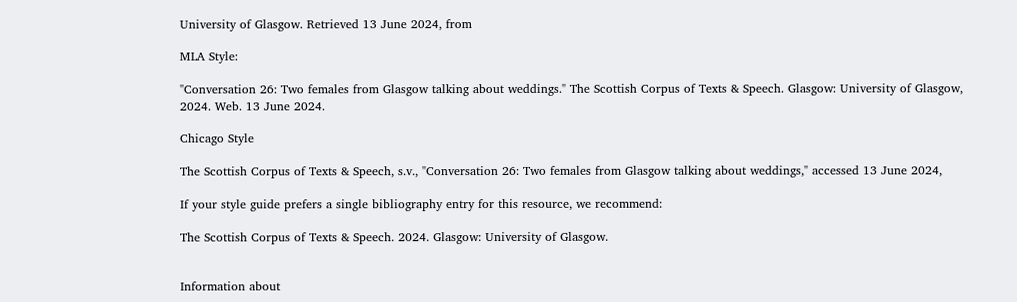University of Glasgow. Retrieved 13 June 2024, from

MLA Style:

"Conversation 26: Two females from Glasgow talking about weddings." The Scottish Corpus of Texts & Speech. Glasgow: University of Glasgow, 2024. Web. 13 June 2024.

Chicago Style

The Scottish Corpus of Texts & Speech, s.v., "Conversation 26: Two females from Glasgow talking about weddings," accessed 13 June 2024,

If your style guide prefers a single bibliography entry for this resource, we recommend:

The Scottish Corpus of Texts & Speech. 2024. Glasgow: University of Glasgow.


Information about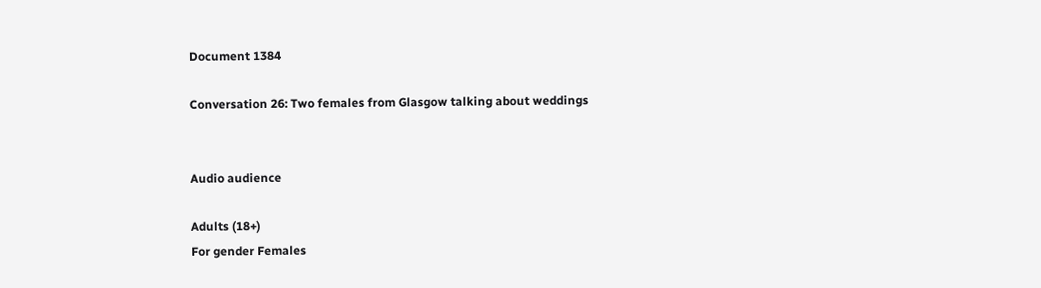Document 1384

Conversation 26: Two females from Glasgow talking about weddings


Audio audience

Adults (18+)
For gender Females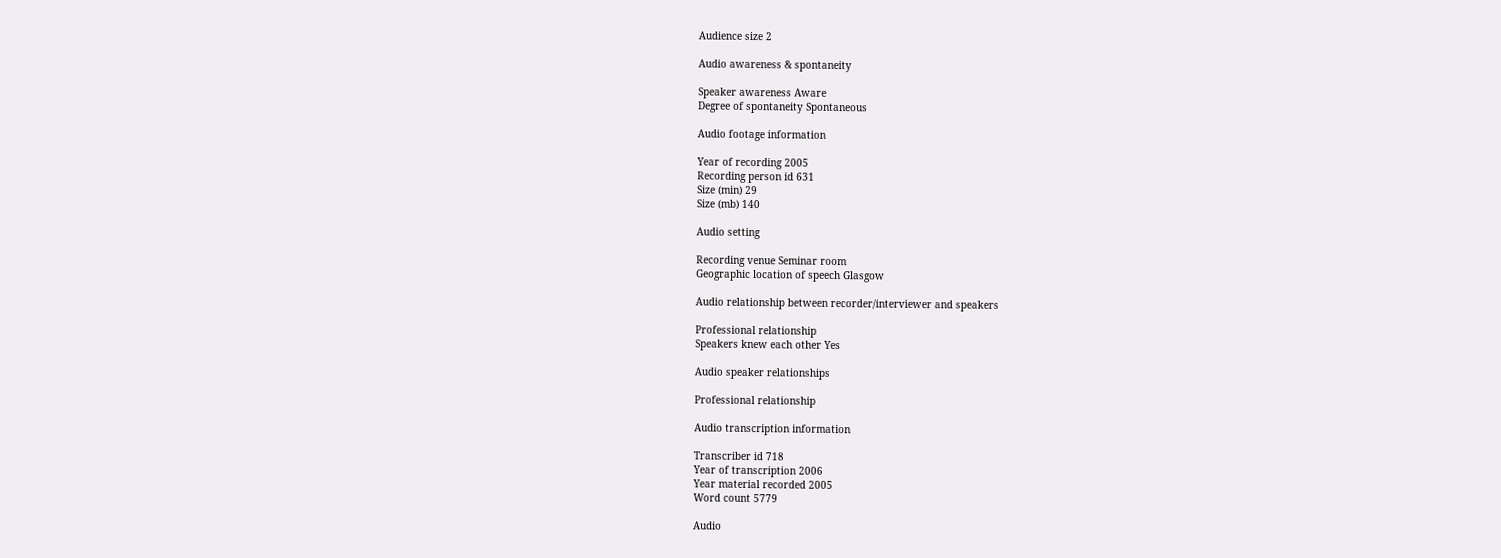Audience size 2

Audio awareness & spontaneity

Speaker awareness Aware
Degree of spontaneity Spontaneous

Audio footage information

Year of recording 2005
Recording person id 631
Size (min) 29
Size (mb) 140

Audio setting

Recording venue Seminar room
Geographic location of speech Glasgow

Audio relationship between recorder/interviewer and speakers

Professional relationship
Speakers knew each other Yes

Audio speaker relationships

Professional relationship

Audio transcription information

Transcriber id 718
Year of transcription 2006
Year material recorded 2005
Word count 5779

Audio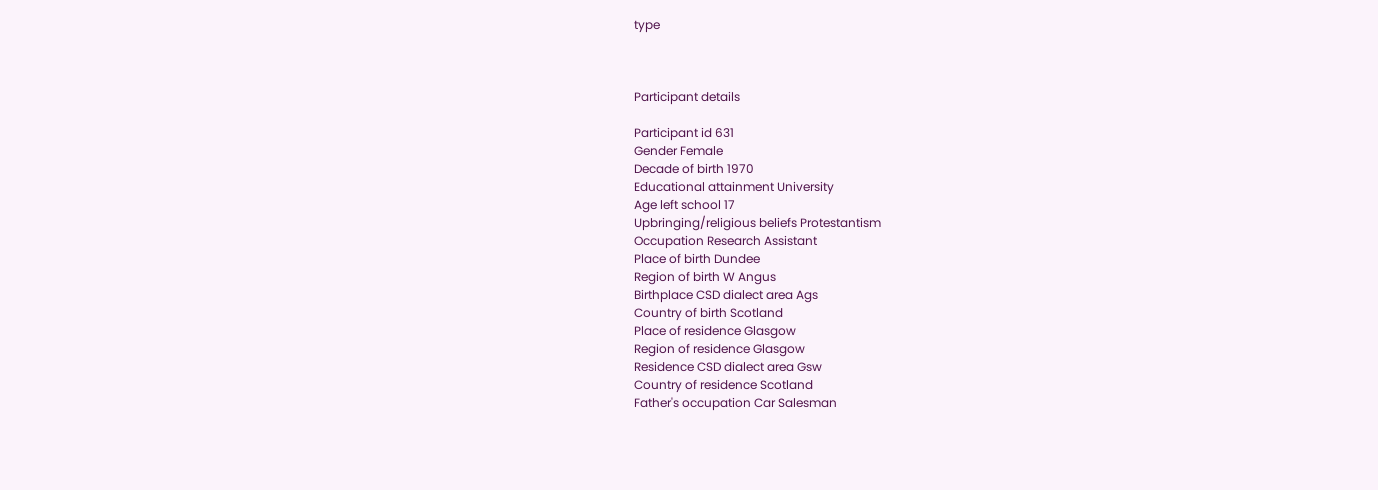type



Participant details

Participant id 631
Gender Female
Decade of birth 1970
Educational attainment University
Age left school 17
Upbringing/religious beliefs Protestantism
Occupation Research Assistant
Place of birth Dundee
Region of birth W Angus
Birthplace CSD dialect area Ags
Country of birth Scotland
Place of residence Glasgow
Region of residence Glasgow
Residence CSD dialect area Gsw
Country of residence Scotland
Father's occupation Car Salesman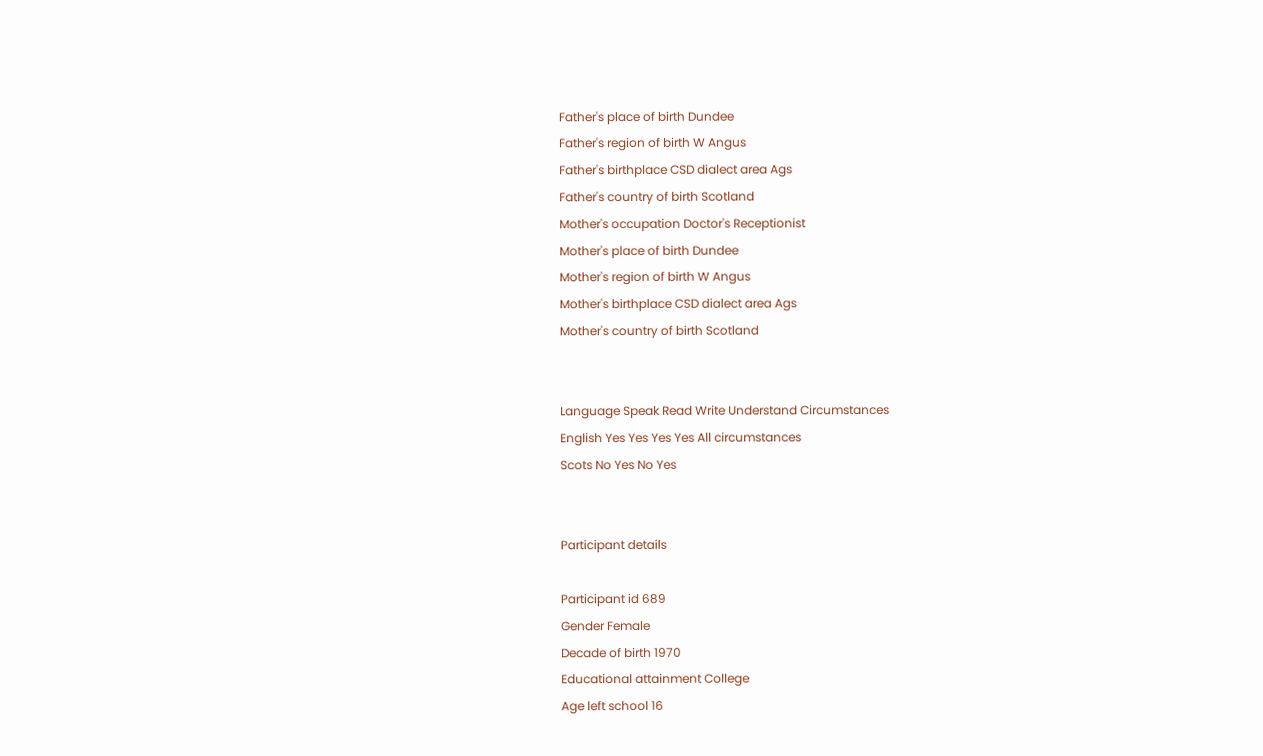Father's place of birth Dundee
Father's region of birth W Angus
Father's birthplace CSD dialect area Ags
Father's country of birth Scotland
Mother's occupation Doctor's Receptionist
Mother's place of birth Dundee
Mother's region of birth W Angus
Mother's birthplace CSD dialect area Ags
Mother's country of birth Scotland


Language Speak Read Write Understand Circumstances
English Yes Yes Yes Yes All circumstances
Scots No Yes No Yes


Participant details

Participant id 689
Gender Female
Decade of birth 1970
Educational attainment College
Age left school 16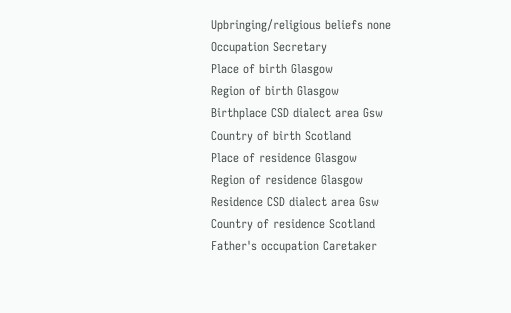Upbringing/religious beliefs none
Occupation Secretary
Place of birth Glasgow
Region of birth Glasgow
Birthplace CSD dialect area Gsw
Country of birth Scotland
Place of residence Glasgow
Region of residence Glasgow
Residence CSD dialect area Gsw
Country of residence Scotland
Father's occupation Caretaker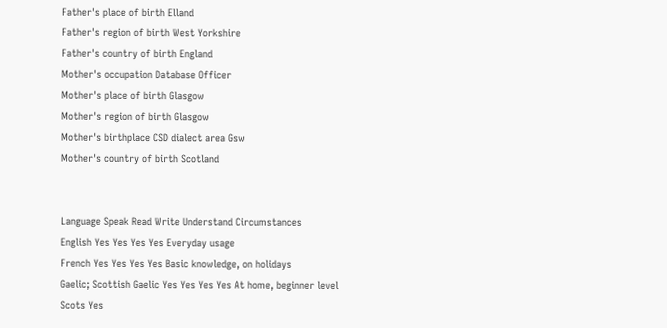Father's place of birth Elland
Father's region of birth West Yorkshire
Father's country of birth England
Mother's occupation Database Officer
Mother's place of birth Glasgow
Mother's region of birth Glasgow
Mother's birthplace CSD dialect area Gsw
Mother's country of birth Scotland


Language Speak Read Write Understand Circumstances
English Yes Yes Yes Yes Everyday usage
French Yes Yes Yes Yes Basic knowledge, on holidays
Gaelic; Scottish Gaelic Yes Yes Yes Yes At home, beginner level
Scots Yes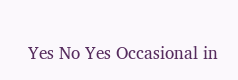Yes No Yes Occasional in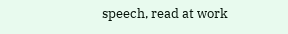speech, read at work